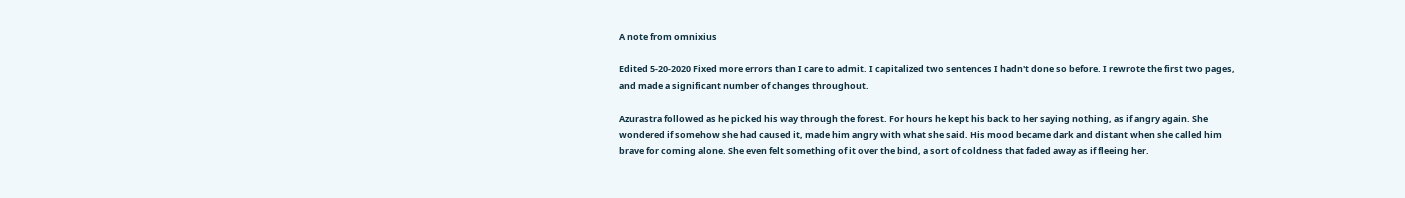A note from omnixius

Edited 5-20-2020 Fixed more errors than I care to admit. I capitalized two sentences I hadn't done so before. I rewrote the first two pages, and made a significant number of changes throughout.

Azurastra followed as he picked his way through the forest. For hours he kept his back to her saying nothing, as if angry again. She wondered if somehow she had caused it, made him angry with what she said. His mood became dark and distant when she called him brave for coming alone. She even felt something of it over the bind, a sort of coldness that faded away as if fleeing her.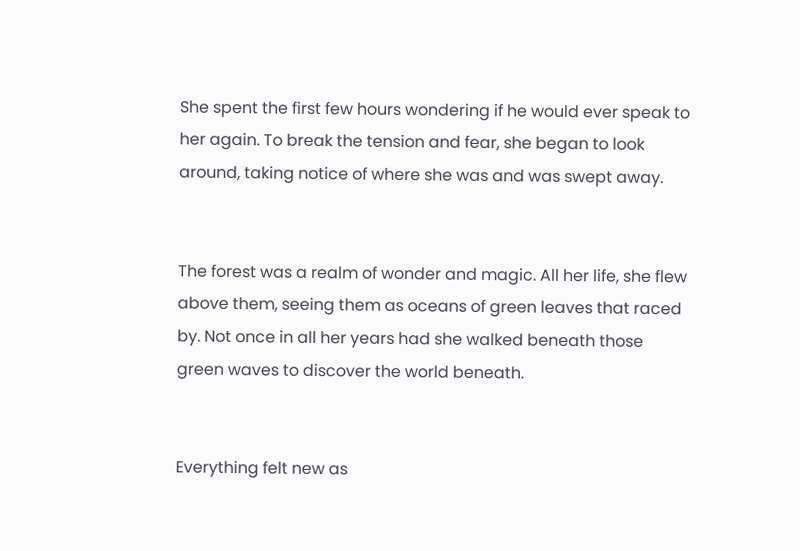She spent the first few hours wondering if he would ever speak to her again. To break the tension and fear, she began to look around, taking notice of where she was and was swept away.


The forest was a realm of wonder and magic. All her life, she flew above them, seeing them as oceans of green leaves that raced by. Not once in all her years had she walked beneath those green waves to discover the world beneath.


Everything felt new as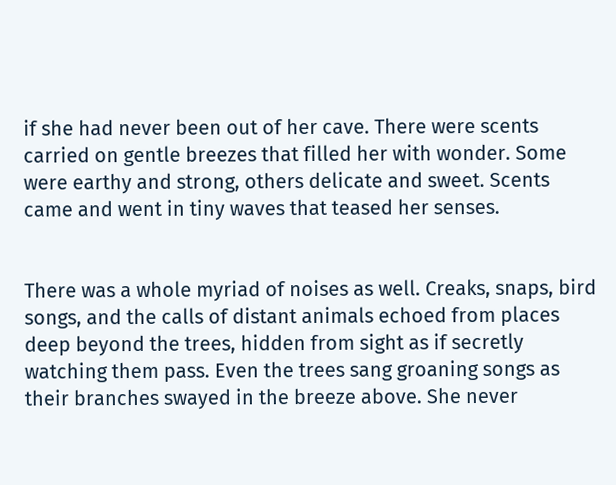if she had never been out of her cave. There were scents carried on gentle breezes that filled her with wonder. Some were earthy and strong, others delicate and sweet. Scents came and went in tiny waves that teased her senses.


There was a whole myriad of noises as well. Creaks, snaps, bird songs, and the calls of distant animals echoed from places deep beyond the trees, hidden from sight as if secretly watching them pass. Even the trees sang groaning songs as their branches swayed in the breeze above. She never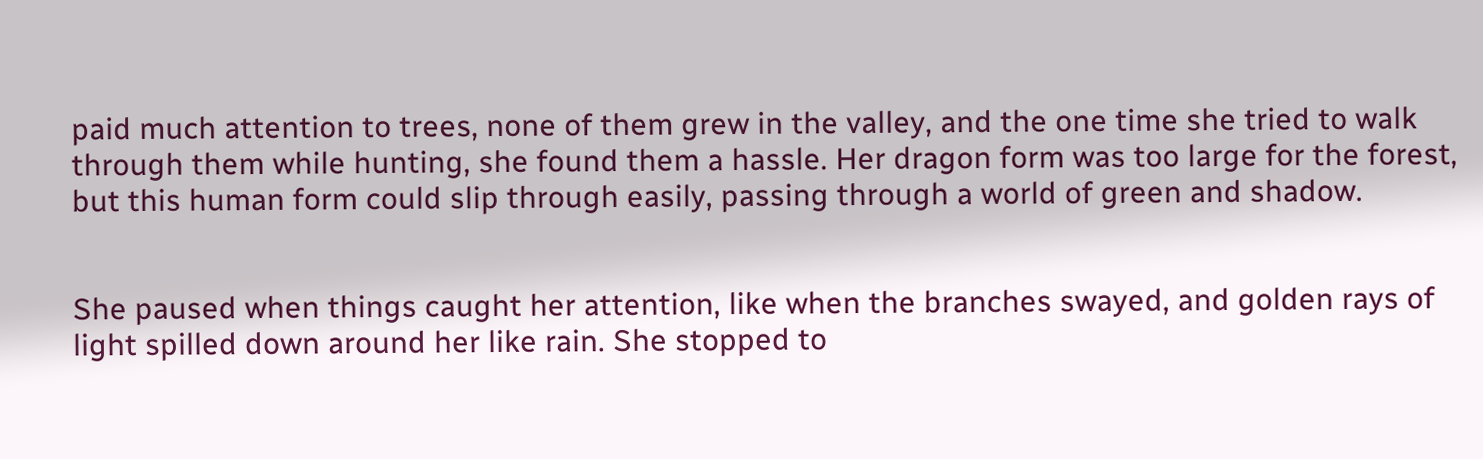paid much attention to trees, none of them grew in the valley, and the one time she tried to walk through them while hunting, she found them a hassle. Her dragon form was too large for the forest, but this human form could slip through easily, passing through a world of green and shadow.


She paused when things caught her attention, like when the branches swayed, and golden rays of light spilled down around her like rain. She stopped to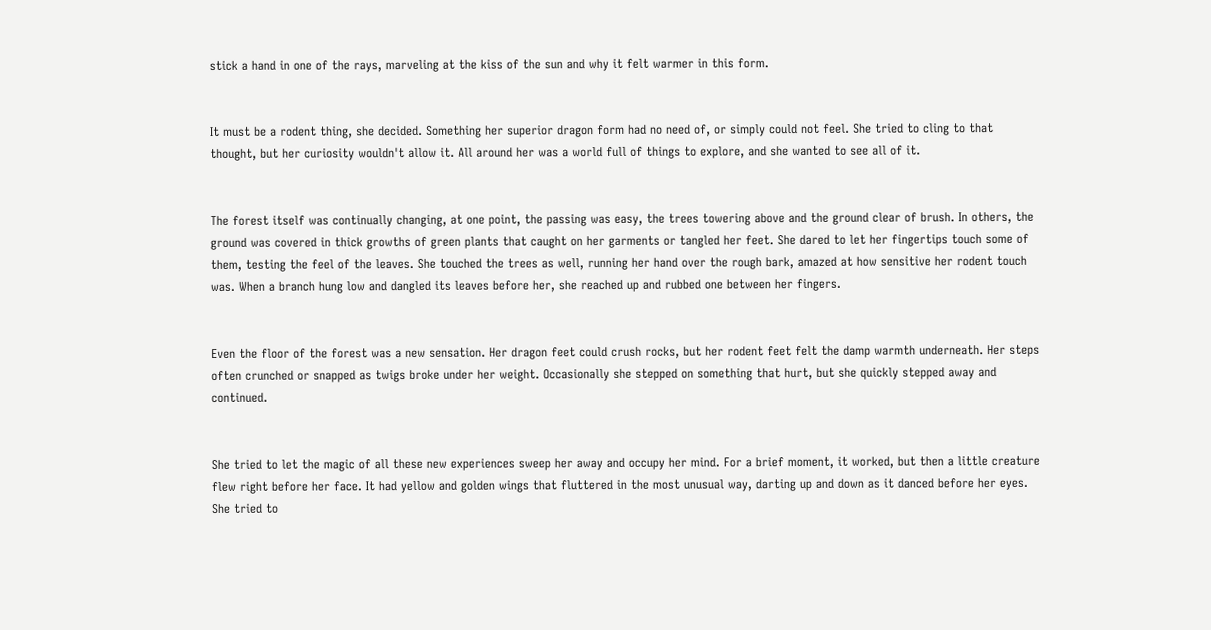stick a hand in one of the rays, marveling at the kiss of the sun and why it felt warmer in this form.


It must be a rodent thing, she decided. Something her superior dragon form had no need of, or simply could not feel. She tried to cling to that thought, but her curiosity wouldn't allow it. All around her was a world full of things to explore, and she wanted to see all of it.


The forest itself was continually changing, at one point, the passing was easy, the trees towering above and the ground clear of brush. In others, the ground was covered in thick growths of green plants that caught on her garments or tangled her feet. She dared to let her fingertips touch some of them, testing the feel of the leaves. She touched the trees as well, running her hand over the rough bark, amazed at how sensitive her rodent touch was. When a branch hung low and dangled its leaves before her, she reached up and rubbed one between her fingers.


Even the floor of the forest was a new sensation. Her dragon feet could crush rocks, but her rodent feet felt the damp warmth underneath. Her steps often crunched or snapped as twigs broke under her weight. Occasionally she stepped on something that hurt, but she quickly stepped away and continued.


She tried to let the magic of all these new experiences sweep her away and occupy her mind. For a brief moment, it worked, but then a little creature flew right before her face. It had yellow and golden wings that fluttered in the most unusual way, darting up and down as it danced before her eyes. She tried to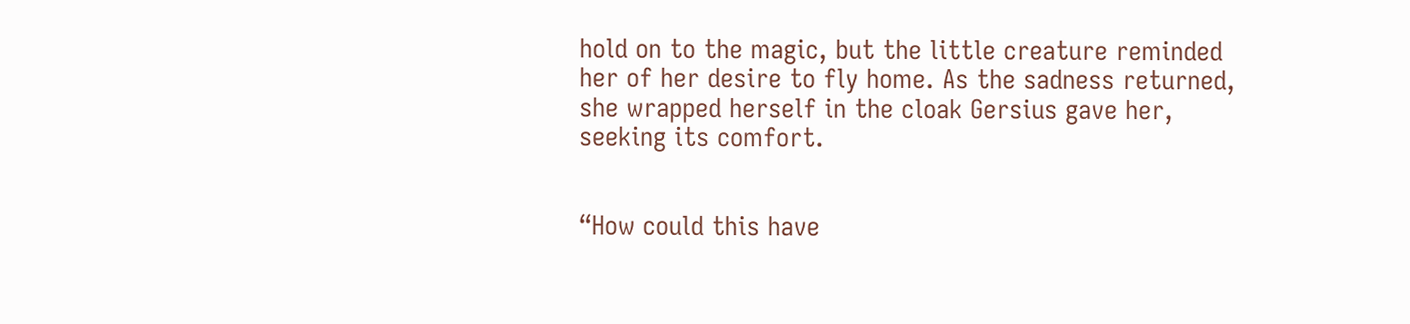hold on to the magic, but the little creature reminded her of her desire to fly home. As the sadness returned, she wrapped herself in the cloak Gersius gave her, seeking its comfort.


“How could this have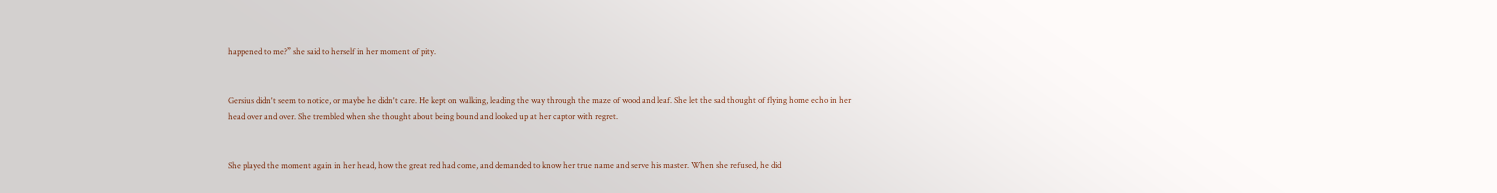happened to me?” she said to herself in her moment of pity.


Gersius didn't seem to notice, or maybe he didn't care. He kept on walking, leading the way through the maze of wood and leaf. She let the sad thought of flying home echo in her head over and over. She trembled when she thought about being bound and looked up at her captor with regret.


She played the moment again in her head, how the great red had come, and demanded to know her true name and serve his master. When she refused, he did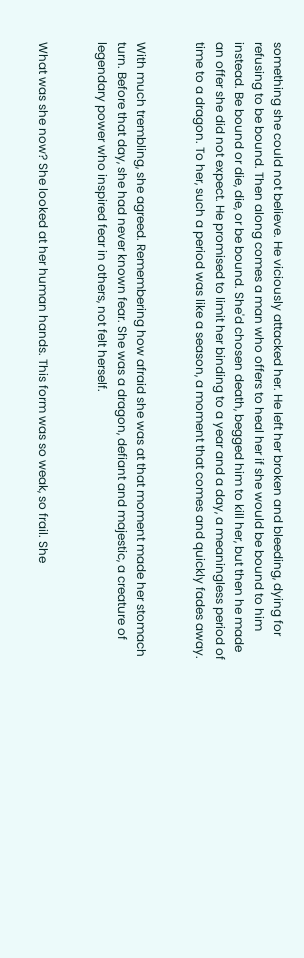something she could not believe. He viciously attacked her. He left her broken and bleeding, dying for refusing to be bound. Then along comes a man who offers to heal her if she would be bound to him instead. Be bound or die, die, or be bound. She'd chosen death, begged him to kill her, but then he made an offer she did not expect. He promised to limit her binding to a year and a day, a meaningless period of time to a dragon. To her, such a period was like a season, a moment that comes and quickly fades away.


With much trembling, she agreed. Remembering how afraid she was at that moment made her stomach turn. Before that day, she had never known fear. She was a dragon, defiant and majestic, a creature of legendary power who inspired fear in others, not felt herself.


What was she now? She looked at her human hands. This form was so weak, so frail. She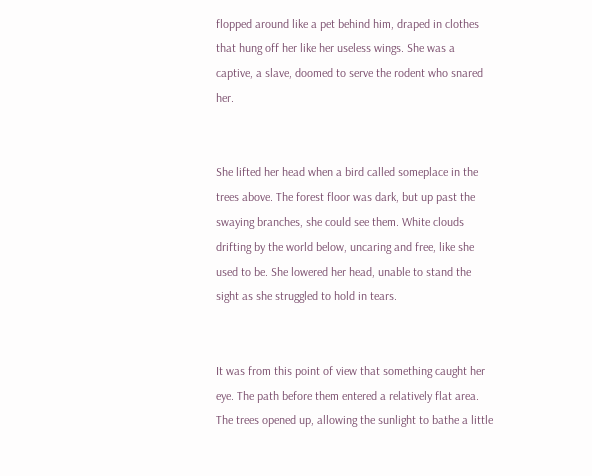flopped around like a pet behind him, draped in clothes that hung off her like her useless wings. She was a captive, a slave, doomed to serve the rodent who snared her.


She lifted her head when a bird called someplace in the trees above. The forest floor was dark, but up past the swaying branches, she could see them. White clouds drifting by the world below, uncaring and free, like she used to be. She lowered her head, unable to stand the sight as she struggled to hold in tears.


It was from this point of view that something caught her eye. The path before them entered a relatively flat area. The trees opened up, allowing the sunlight to bathe a little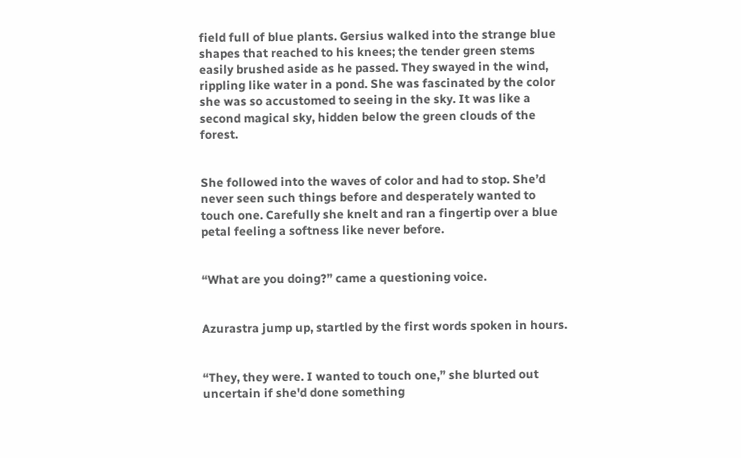field full of blue plants. Gersius walked into the strange blue shapes that reached to his knees; the tender green stems easily brushed aside as he passed. They swayed in the wind, rippling like water in a pond. She was fascinated by the color she was so accustomed to seeing in the sky. It was like a second magical sky, hidden below the green clouds of the forest.


She followed into the waves of color and had to stop. She’d never seen such things before and desperately wanted to touch one. Carefully she knelt and ran a fingertip over a blue petal feeling a softness like never before.


“What are you doing?” came a questioning voice.


Azurastra jump up, startled by the first words spoken in hours.


“They, they were. I wanted to touch one,” she blurted out uncertain if she'd done something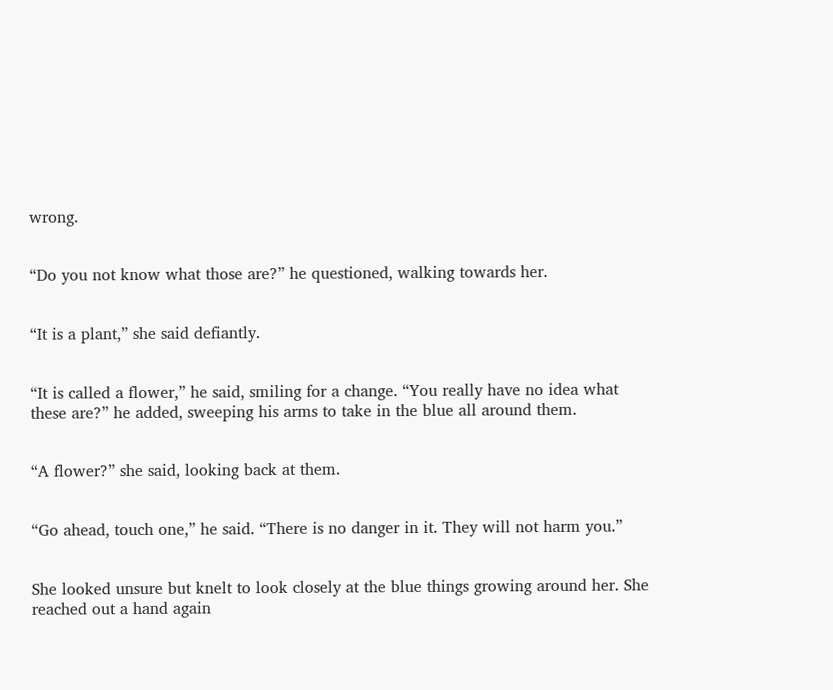wrong.


“Do you not know what those are?” he questioned, walking towards her.


“It is a plant,” she said defiantly.


“It is called a flower,” he said, smiling for a change. “You really have no idea what these are?” he added, sweeping his arms to take in the blue all around them.


“A flower?” she said, looking back at them.


“Go ahead, touch one,” he said. “There is no danger in it. They will not harm you.”


She looked unsure but knelt to look closely at the blue things growing around her. She reached out a hand again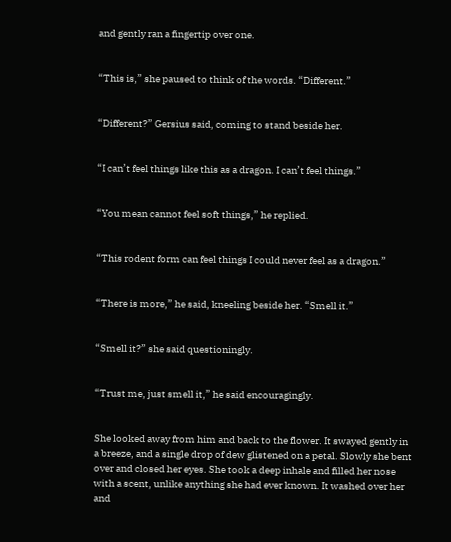and gently ran a fingertip over one.


“This is,” she paused to think of the words. “Different.”


“Different?” Gersius said, coming to stand beside her.


“I can’t feel things like this as a dragon. I can’t feel things.”


“You mean cannot feel soft things,” he replied.


“This rodent form can feel things I could never feel as a dragon.”


“There is more,” he said, kneeling beside her. “Smell it.”


“Smell it?” she said questioningly.


“Trust me, just smell it,” he said encouragingly.


She looked away from him and back to the flower. It swayed gently in a breeze, and a single drop of dew glistened on a petal. Slowly she bent over and closed her eyes. She took a deep inhale and filled her nose with a scent, unlike anything she had ever known. It washed over her and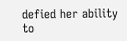defied her ability to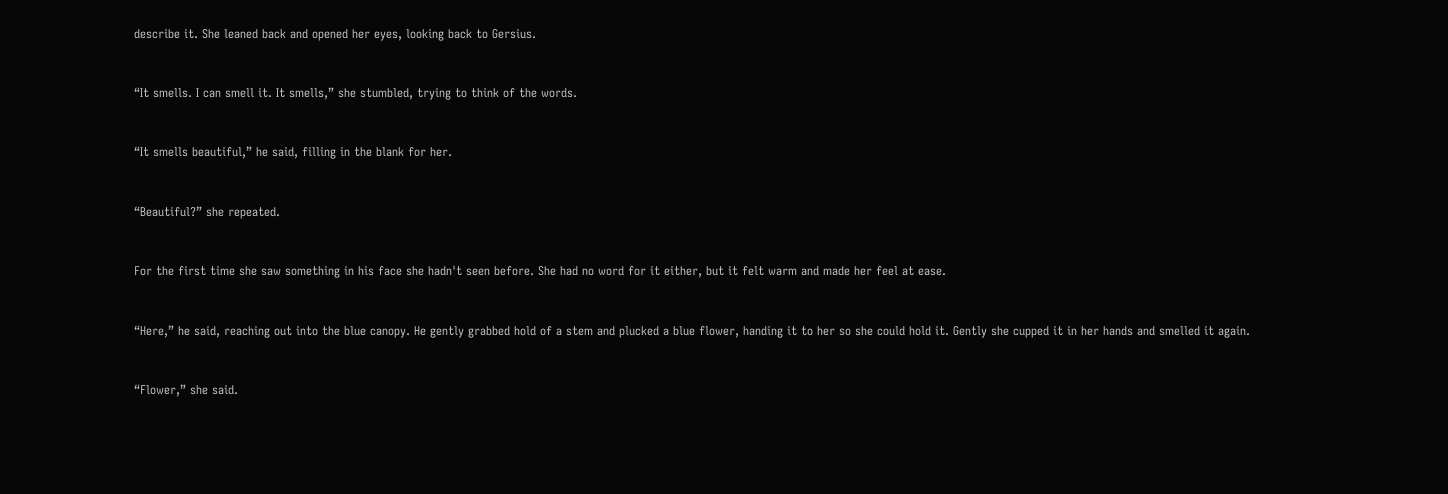describe it. She leaned back and opened her eyes, looking back to Gersius.


“It smells. I can smell it. It smells,” she stumbled, trying to think of the words.


“It smells beautiful,” he said, filling in the blank for her.


“Beautiful?” she repeated.


For the first time she saw something in his face she hadn't seen before. She had no word for it either, but it felt warm and made her feel at ease.


“Here,” he said, reaching out into the blue canopy. He gently grabbed hold of a stem and plucked a blue flower, handing it to her so she could hold it. Gently she cupped it in her hands and smelled it again.


“Flower,” she said.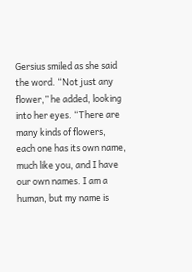Gersius smiled as she said the word. “Not just any flower,” he added, looking into her eyes. “There are many kinds of flowers, each one has its own name, much like you, and I have our own names. I am a human, but my name is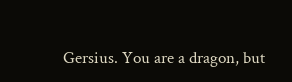Gersius. You are a dragon, but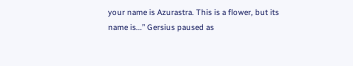your name is Azurastra. This is a flower, but its name is...” Gersius paused as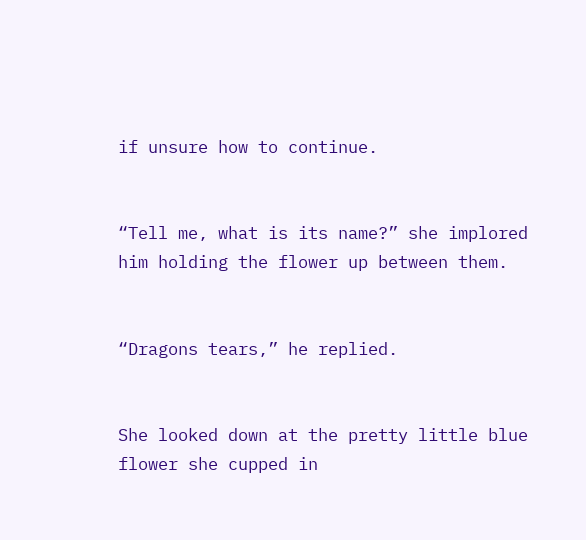if unsure how to continue.


“Tell me, what is its name?” she implored him holding the flower up between them.


“Dragons tears,” he replied.


She looked down at the pretty little blue flower she cupped in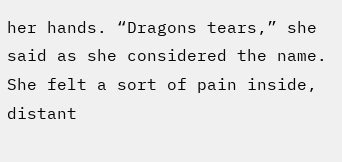her hands. “Dragons tears,” she said as she considered the name. She felt a sort of pain inside, distant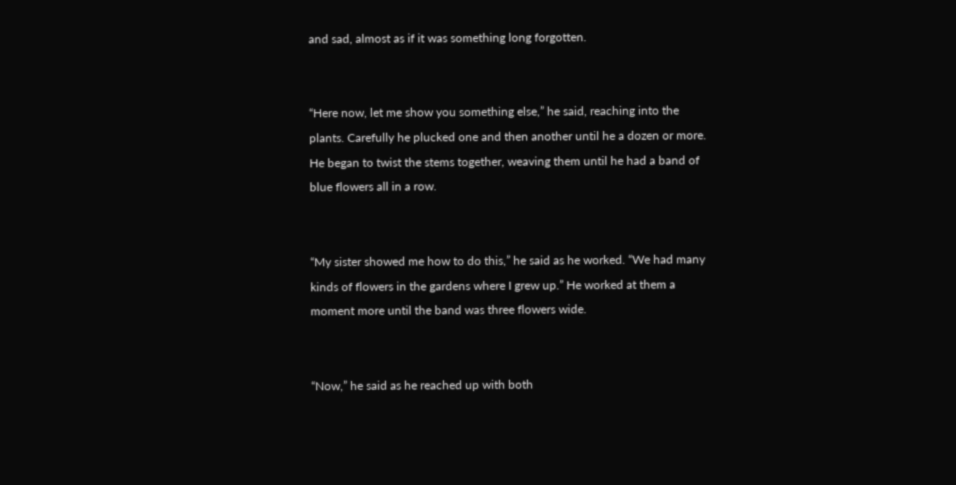and sad, almost as if it was something long forgotten.


“Here now, let me show you something else,” he said, reaching into the plants. Carefully he plucked one and then another until he a dozen or more. He began to twist the stems together, weaving them until he had a band of blue flowers all in a row.


“My sister showed me how to do this,” he said as he worked. “We had many kinds of flowers in the gardens where I grew up.” He worked at them a moment more until the band was three flowers wide.


“Now,” he said as he reached up with both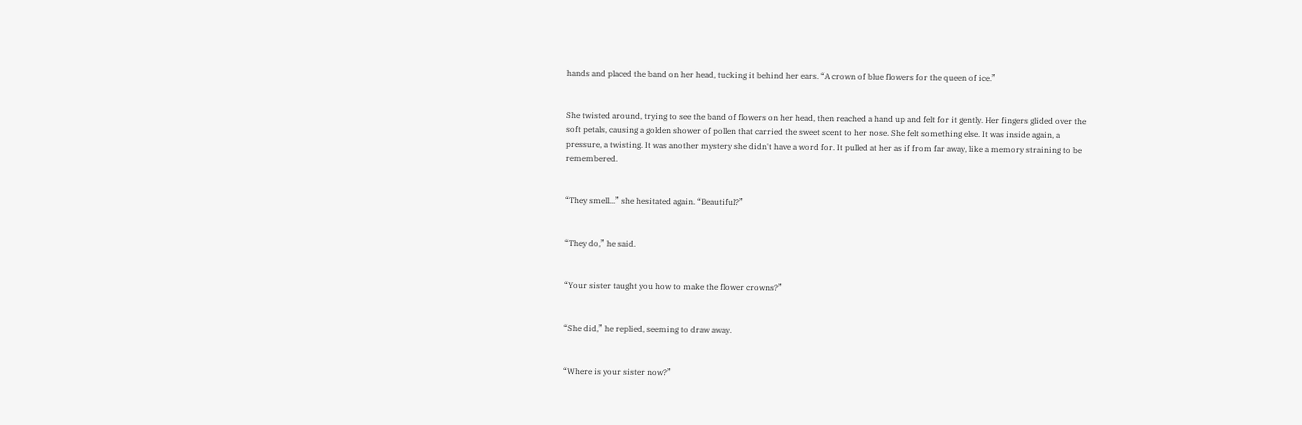hands and placed the band on her head, tucking it behind her ears. “A crown of blue flowers for the queen of ice.”


She twisted around, trying to see the band of flowers on her head, then reached a hand up and felt for it gently. Her fingers glided over the soft petals, causing a golden shower of pollen that carried the sweet scent to her nose. She felt something else. It was inside again, a pressure, a twisting. It was another mystery she didn't have a word for. It pulled at her as if from far away, like a memory straining to be remembered.


“They smell...” she hesitated again. “Beautiful?”


“They do,” he said.


“Your sister taught you how to make the flower crowns?”


“She did,” he replied, seeming to draw away.


“Where is your sister now?”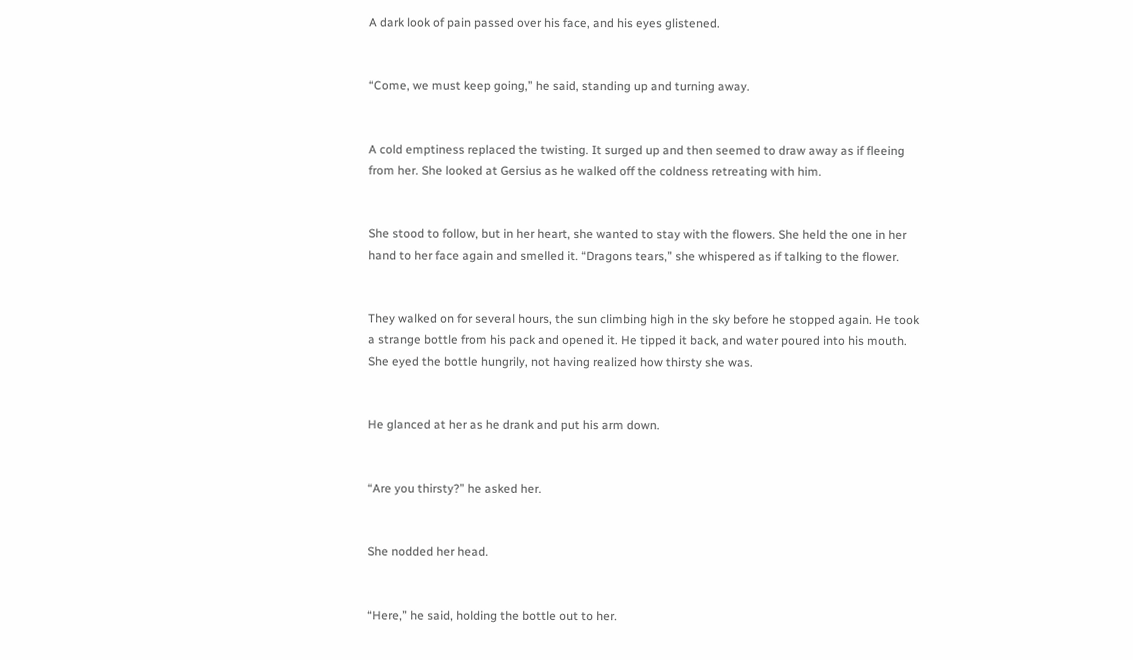A dark look of pain passed over his face, and his eyes glistened.


“Come, we must keep going,” he said, standing up and turning away.


A cold emptiness replaced the twisting. It surged up and then seemed to draw away as if fleeing from her. She looked at Gersius as he walked off the coldness retreating with him.


She stood to follow, but in her heart, she wanted to stay with the flowers. She held the one in her hand to her face again and smelled it. “Dragons tears,” she whispered as if talking to the flower.


They walked on for several hours, the sun climbing high in the sky before he stopped again. He took a strange bottle from his pack and opened it. He tipped it back, and water poured into his mouth. She eyed the bottle hungrily, not having realized how thirsty she was.


He glanced at her as he drank and put his arm down.


“Are you thirsty?” he asked her.


She nodded her head.


“Here,” he said, holding the bottle out to her.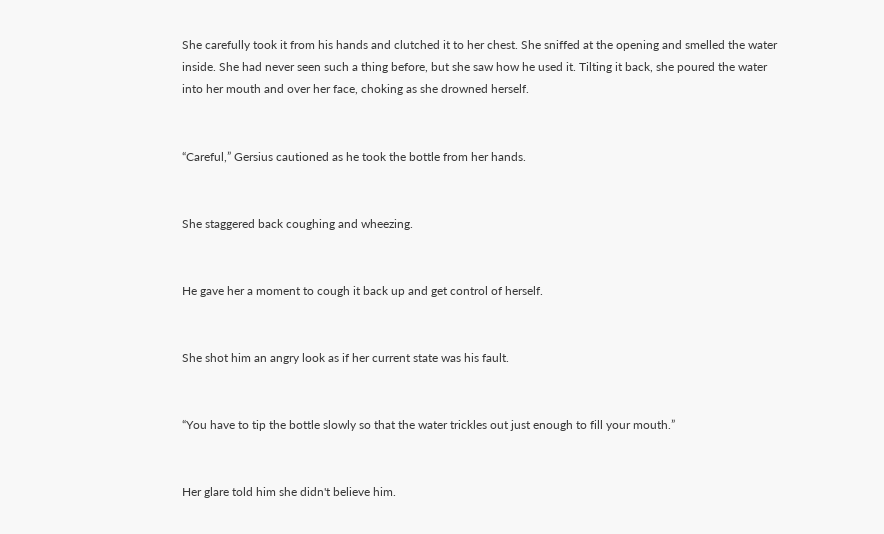She carefully took it from his hands and clutched it to her chest. She sniffed at the opening and smelled the water inside. She had never seen such a thing before, but she saw how he used it. Tilting it back, she poured the water into her mouth and over her face, choking as she drowned herself.


“Careful,” Gersius cautioned as he took the bottle from her hands.


She staggered back coughing and wheezing.


He gave her a moment to cough it back up and get control of herself.


She shot him an angry look as if her current state was his fault.


“You have to tip the bottle slowly so that the water trickles out just enough to fill your mouth.”


Her glare told him she didn't believe him.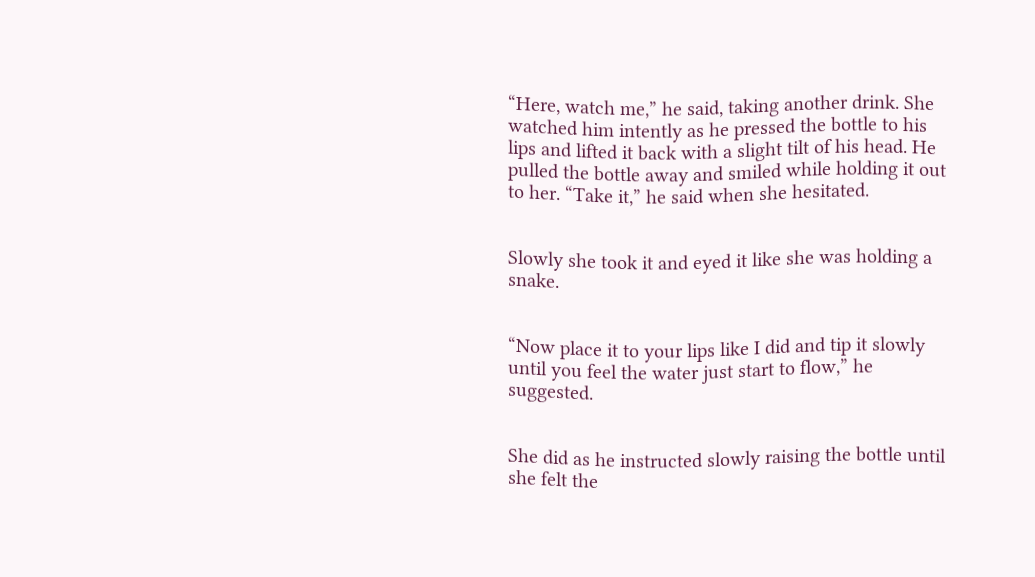“Here, watch me,” he said, taking another drink. She watched him intently as he pressed the bottle to his lips and lifted it back with a slight tilt of his head. He pulled the bottle away and smiled while holding it out to her. “Take it,” he said when she hesitated.


Slowly she took it and eyed it like she was holding a snake.


“Now place it to your lips like I did and tip it slowly until you feel the water just start to flow,” he suggested.


She did as he instructed slowly raising the bottle until she felt the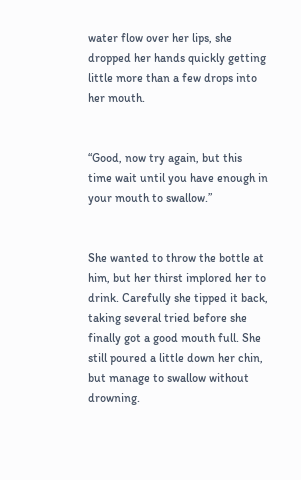water flow over her lips, she dropped her hands quickly getting little more than a few drops into her mouth.


“Good, now try again, but this time wait until you have enough in your mouth to swallow.”


She wanted to throw the bottle at him, but her thirst implored her to drink. Carefully she tipped it back, taking several tried before she finally got a good mouth full. She still poured a little down her chin, but manage to swallow without drowning.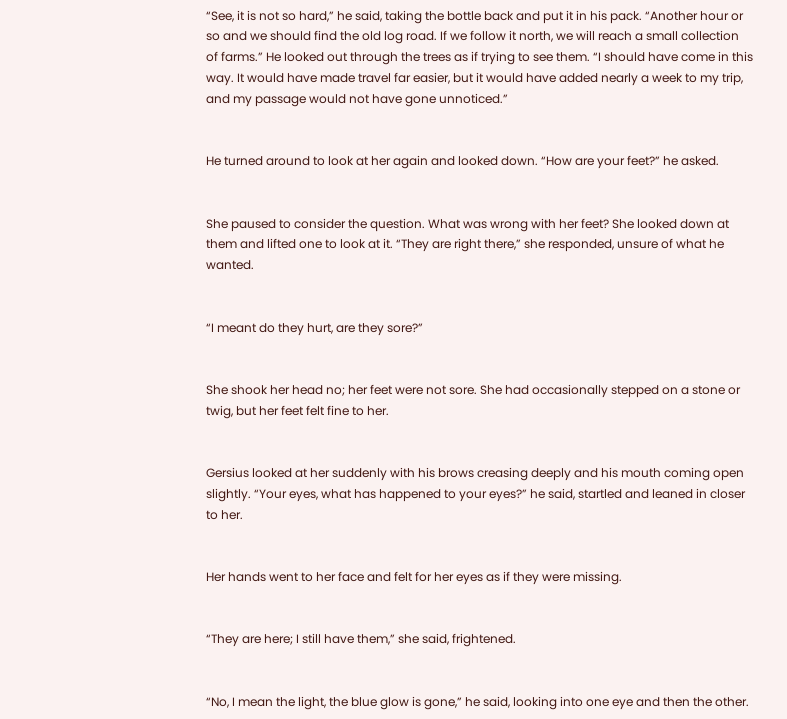“See, it is not so hard,” he said, taking the bottle back and put it in his pack. “Another hour or so and we should find the old log road. If we follow it north, we will reach a small collection of farms.” He looked out through the trees as if trying to see them. “I should have come in this way. It would have made travel far easier, but it would have added nearly a week to my trip, and my passage would not have gone unnoticed.”


He turned around to look at her again and looked down. “How are your feet?” he asked.


She paused to consider the question. What was wrong with her feet? She looked down at them and lifted one to look at it. “They are right there,” she responded, unsure of what he wanted.


“I meant do they hurt, are they sore?”


She shook her head no; her feet were not sore. She had occasionally stepped on a stone or twig, but her feet felt fine to her.


Gersius looked at her suddenly with his brows creasing deeply and his mouth coming open slightly. “Your eyes, what has happened to your eyes?” he said, startled and leaned in closer to her.


Her hands went to her face and felt for her eyes as if they were missing.


“They are here; I still have them,” she said, frightened.


“No, I mean the light, the blue glow is gone,” he said, looking into one eye and then the other.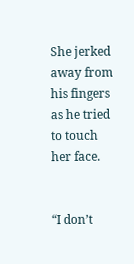She jerked away from his fingers as he tried to touch her face.


“I don’t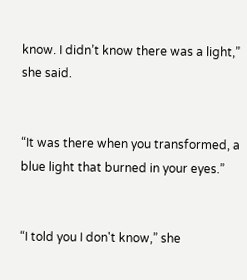know. I didn’t know there was a light,” she said.


“It was there when you transformed, a blue light that burned in your eyes.”


“I told you I don't know,” she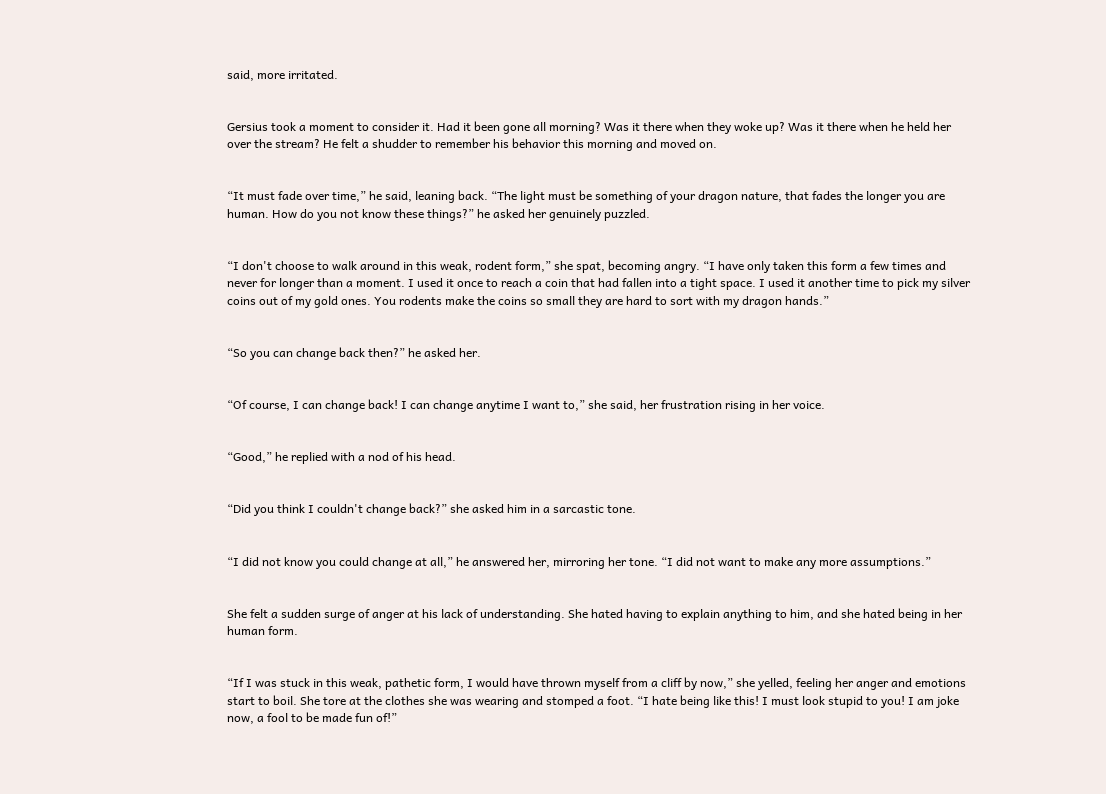said, more irritated.


Gersius took a moment to consider it. Had it been gone all morning? Was it there when they woke up? Was it there when he held her over the stream? He felt a shudder to remember his behavior this morning and moved on.


“It must fade over time,” he said, leaning back. “The light must be something of your dragon nature, that fades the longer you are human. How do you not know these things?” he asked her genuinely puzzled.


“I don't choose to walk around in this weak, rodent form,” she spat, becoming angry. “I have only taken this form a few times and never for longer than a moment. I used it once to reach a coin that had fallen into a tight space. I used it another time to pick my silver coins out of my gold ones. You rodents make the coins so small they are hard to sort with my dragon hands.”


“So you can change back then?” he asked her.


“Of course, I can change back! I can change anytime I want to,” she said, her frustration rising in her voice.


“Good,” he replied with a nod of his head.


“Did you think I couldn't change back?” she asked him in a sarcastic tone.


“I did not know you could change at all,” he answered her, mirroring her tone. “I did not want to make any more assumptions.”


She felt a sudden surge of anger at his lack of understanding. She hated having to explain anything to him, and she hated being in her human form.


“If I was stuck in this weak, pathetic form, I would have thrown myself from a cliff by now,” she yelled, feeling her anger and emotions start to boil. She tore at the clothes she was wearing and stomped a foot. “I hate being like this! I must look stupid to you! I am joke now, a fool to be made fun of!”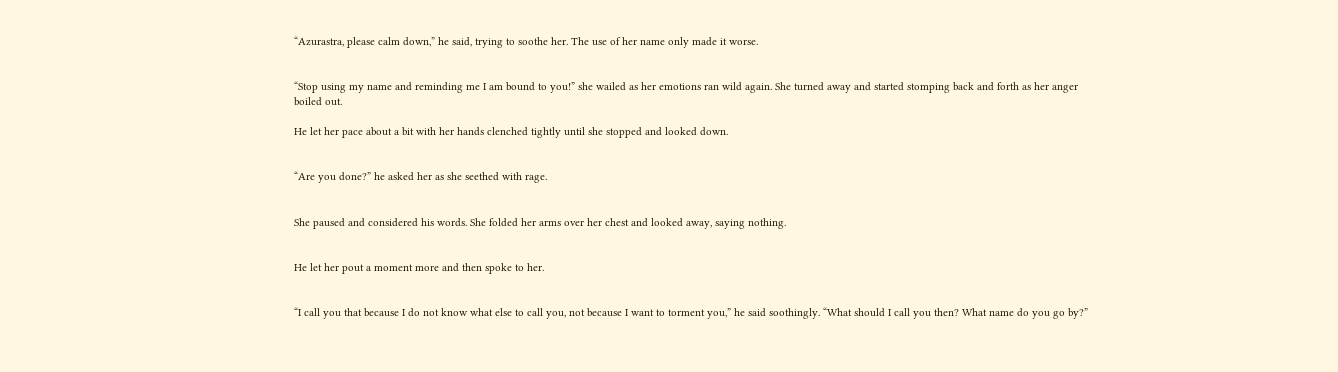“Azurastra, please calm down,” he said, trying to soothe her. The use of her name only made it worse.


“Stop using my name and reminding me I am bound to you!” she wailed as her emotions ran wild again. She turned away and started stomping back and forth as her anger boiled out.

He let her pace about a bit with her hands clenched tightly until she stopped and looked down.


“Are you done?” he asked her as she seethed with rage.


She paused and considered his words. She folded her arms over her chest and looked away, saying nothing.


He let her pout a moment more and then spoke to her.


“I call you that because I do not know what else to call you, not because I want to torment you,” he said soothingly. “What should I call you then? What name do you go by?”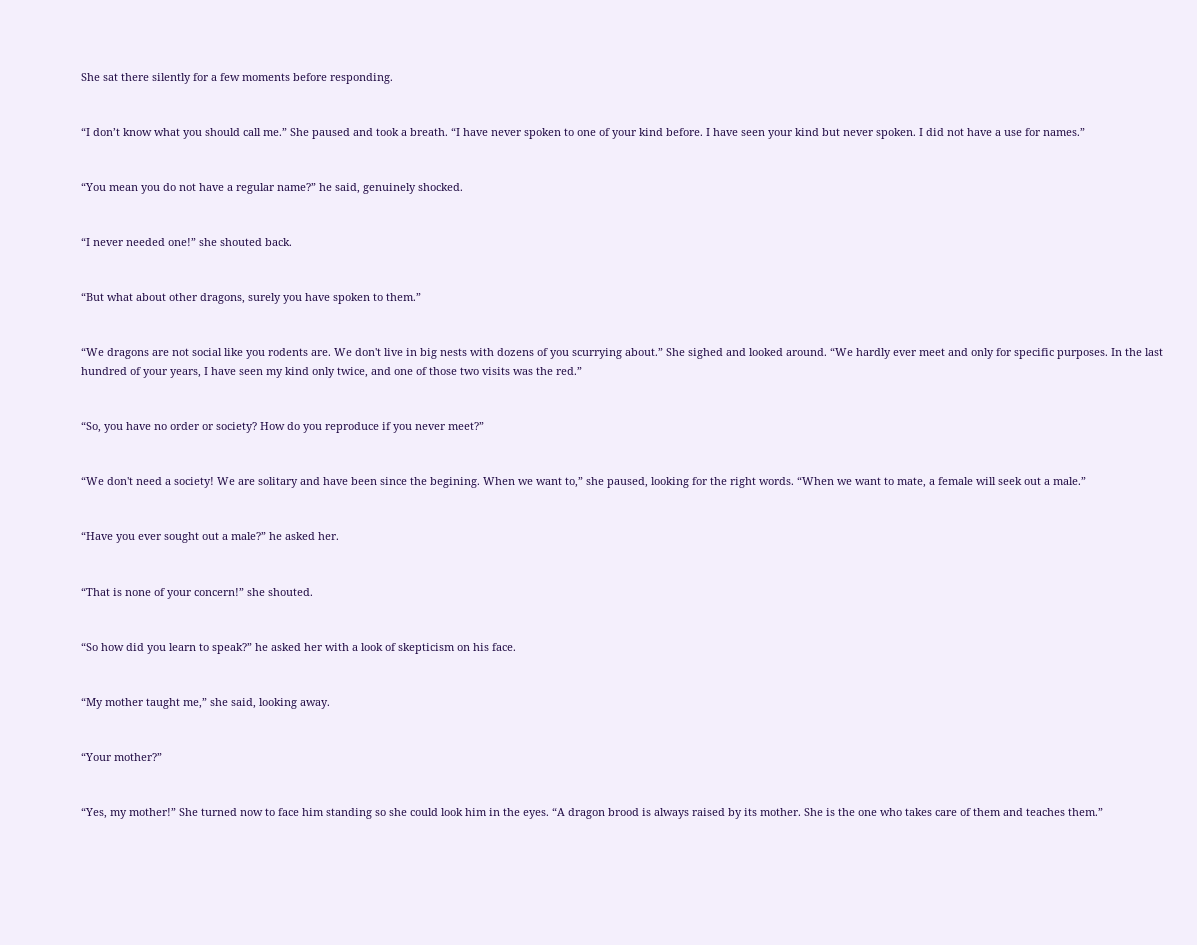She sat there silently for a few moments before responding.


“I don’t know what you should call me.” She paused and took a breath. “I have never spoken to one of your kind before. I have seen your kind but never spoken. I did not have a use for names.”


“You mean you do not have a regular name?” he said, genuinely shocked.


“I never needed one!” she shouted back.


“But what about other dragons, surely you have spoken to them.”


“We dragons are not social like you rodents are. We don't live in big nests with dozens of you scurrying about.” She sighed and looked around. “We hardly ever meet and only for specific purposes. In the last hundred of your years, I have seen my kind only twice, and one of those two visits was the red.”


“So, you have no order or society? How do you reproduce if you never meet?”


“We don't need a society! We are solitary and have been since the begining. When we want to,” she paused, looking for the right words. “When we want to mate, a female will seek out a male.”


“Have you ever sought out a male?” he asked her.


“That is none of your concern!” she shouted.


“So how did you learn to speak?” he asked her with a look of skepticism on his face.


“My mother taught me,” she said, looking away.


“Your mother?”


“Yes, my mother!” She turned now to face him standing so she could look him in the eyes. “A dragon brood is always raised by its mother. She is the one who takes care of them and teaches them.”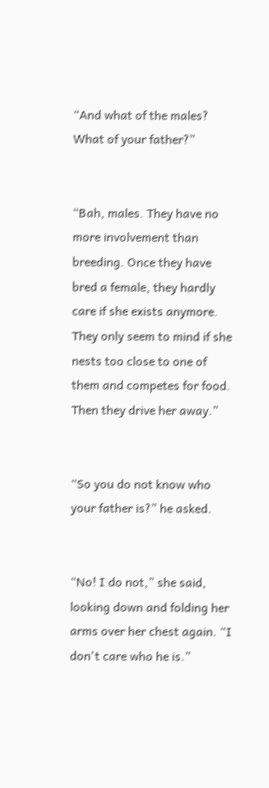“And what of the males? What of your father?”


“Bah, males. They have no more involvement than breeding. Once they have bred a female, they hardly care if she exists anymore. They only seem to mind if she nests too close to one of them and competes for food. Then they drive her away.”


“So you do not know who your father is?” he asked.


“No! I do not,” she said, looking down and folding her arms over her chest again. “I don't care who he is.”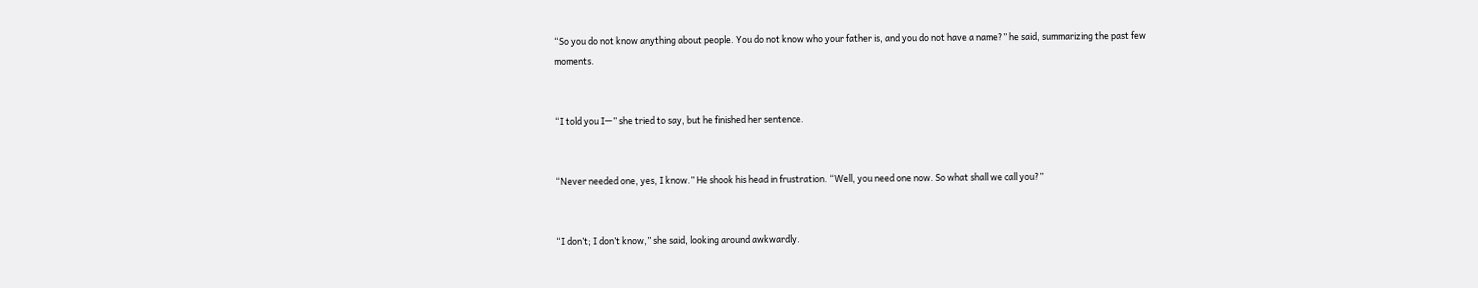“So you do not know anything about people. You do not know who your father is, and you do not have a name?” he said, summarizing the past few moments.


“I told you I—” she tried to say, but he finished her sentence.


“Never needed one, yes, I know.” He shook his head in frustration. “Well, you need one now. So what shall we call you?”


“I don’t; I don’t know,” she said, looking around awkwardly.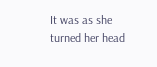It was as she turned her head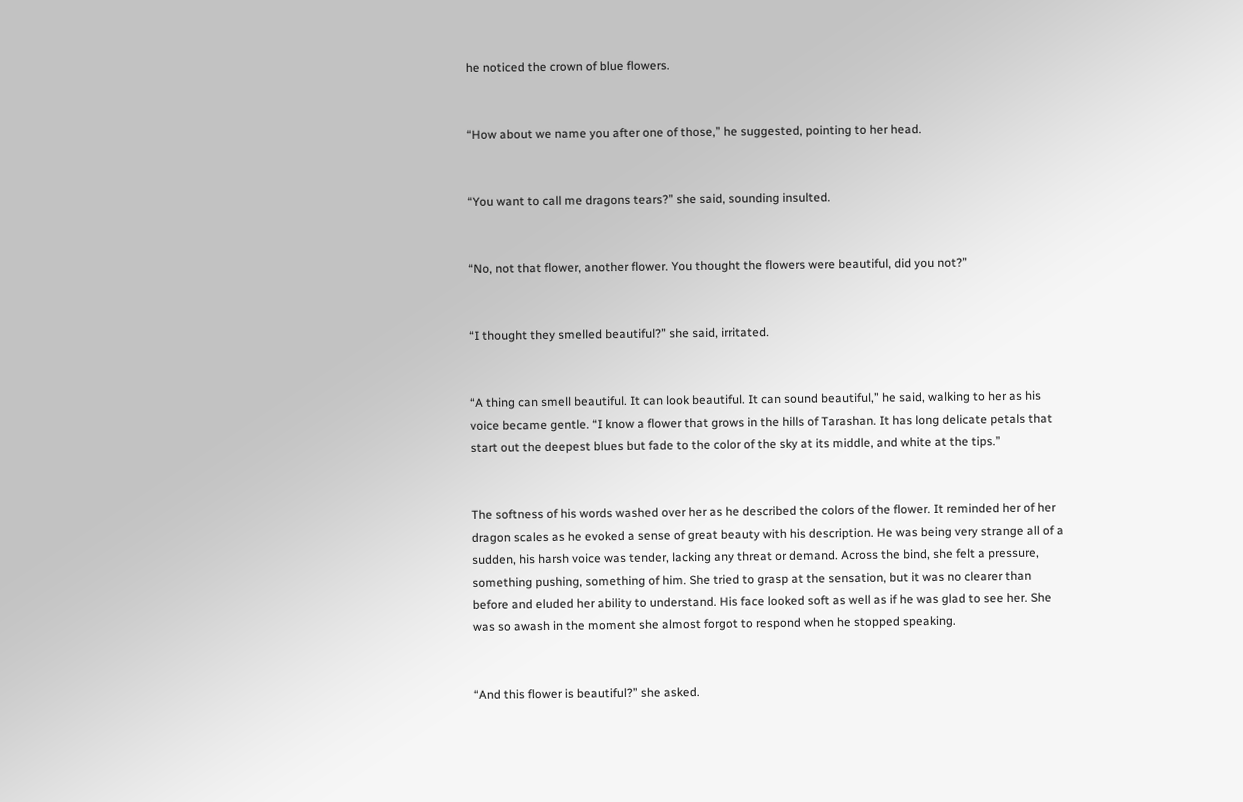he noticed the crown of blue flowers.


“How about we name you after one of those,” he suggested, pointing to her head.


“You want to call me dragons tears?” she said, sounding insulted.


“No, not that flower, another flower. You thought the flowers were beautiful, did you not?”


“I thought they smelled beautiful?” she said, irritated.


“A thing can smell beautiful. It can look beautiful. It can sound beautiful,” he said, walking to her as his voice became gentle. “I know a flower that grows in the hills of Tarashan. It has long delicate petals that start out the deepest blues but fade to the color of the sky at its middle, and white at the tips.”


The softness of his words washed over her as he described the colors of the flower. It reminded her of her dragon scales as he evoked a sense of great beauty with his description. He was being very strange all of a sudden, his harsh voice was tender, lacking any threat or demand. Across the bind, she felt a pressure, something pushing, something of him. She tried to grasp at the sensation, but it was no clearer than before and eluded her ability to understand. His face looked soft as well as if he was glad to see her. She was so awash in the moment she almost forgot to respond when he stopped speaking.


“And this flower is beautiful?” she asked.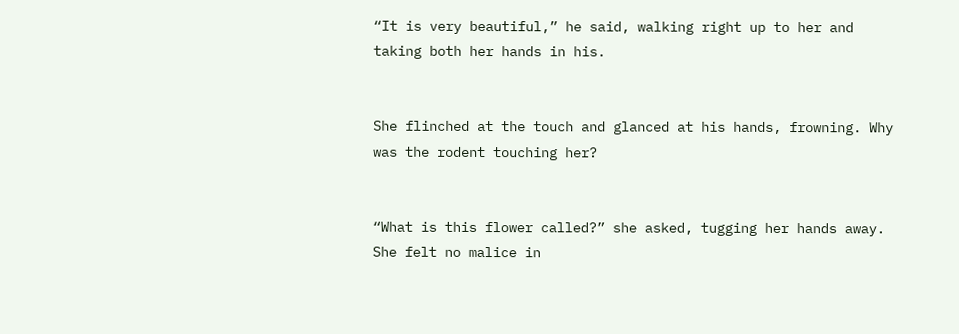“It is very beautiful,” he said, walking right up to her and taking both her hands in his.


She flinched at the touch and glanced at his hands, frowning. Why was the rodent touching her?


“What is this flower called?” she asked, tugging her hands away. She felt no malice in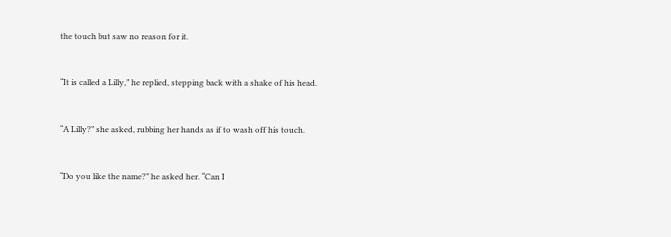the touch but saw no reason for it.


“It is called a Lilly,” he replied, stepping back with a shake of his head.


“A Lilly?” she asked, rubbing her hands as if to wash off his touch.


“Do you like the name?” he asked her. “Can I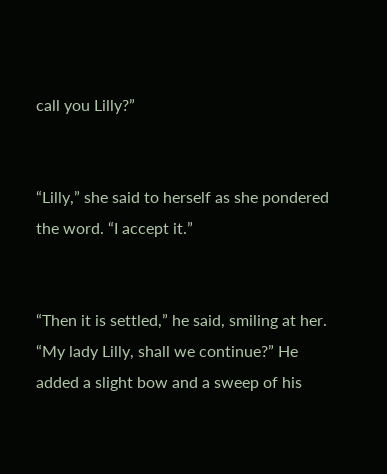call you Lilly?”


“Lilly,” she said to herself as she pondered the word. “I accept it.”


“Then it is settled,” he said, smiling at her. “My lady Lilly, shall we continue?” He added a slight bow and a sweep of his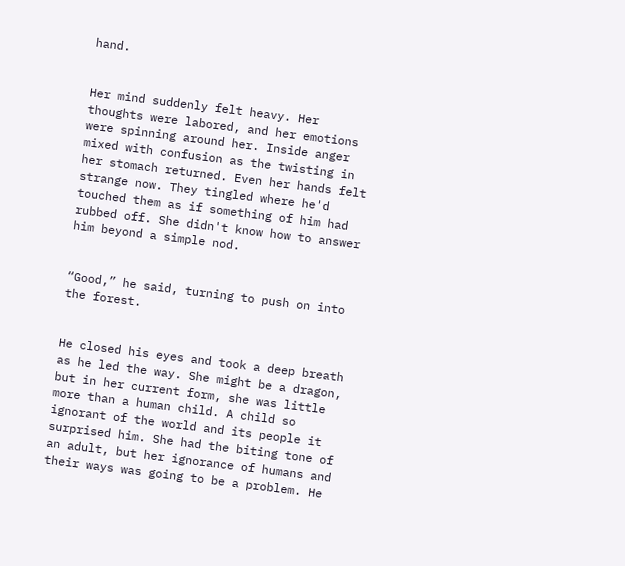hand.


Her mind suddenly felt heavy. Her thoughts were labored, and her emotions were spinning around her. Inside anger mixed with confusion as the twisting in her stomach returned. Even her hands felt strange now. They tingled where he'd touched them as if something of him had rubbed off. She didn't know how to answer him beyond a simple nod.


“Good,” he said, turning to push on into the forest.


He closed his eyes and took a deep breath as he led the way. She might be a dragon, but in her current form, she was little more than a human child. A child so ignorant of the world and its people it surprised him. She had the biting tone of an adult, but her ignorance of humans and their ways was going to be a problem. He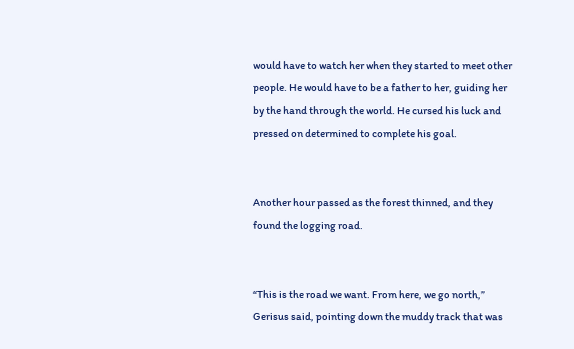would have to watch her when they started to meet other people. He would have to be a father to her, guiding her by the hand through the world. He cursed his luck and pressed on determined to complete his goal.


Another hour passed as the forest thinned, and they found the logging road.


“This is the road we want. From here, we go north,” Gerisus said, pointing down the muddy track that was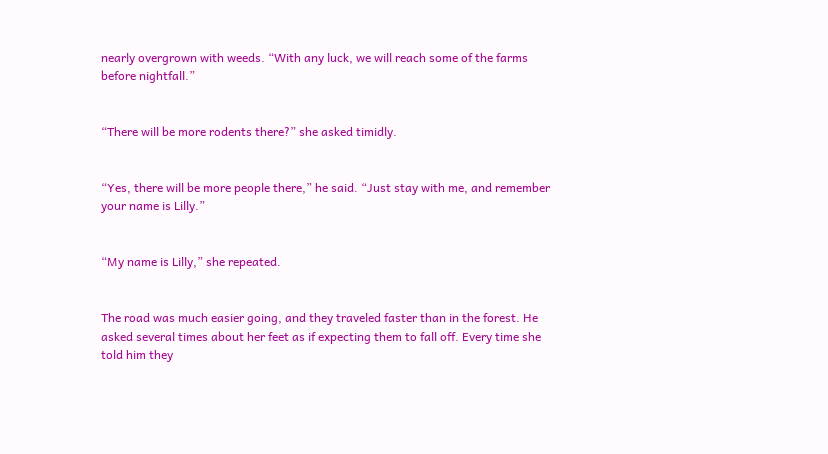nearly overgrown with weeds. “With any luck, we will reach some of the farms before nightfall.”


“There will be more rodents there?” she asked timidly.


“Yes, there will be more people there,” he said. “Just stay with me, and remember your name is Lilly.”


“My name is Lilly,” she repeated.


The road was much easier going, and they traveled faster than in the forest. He asked several times about her feet as if expecting them to fall off. Every time she told him they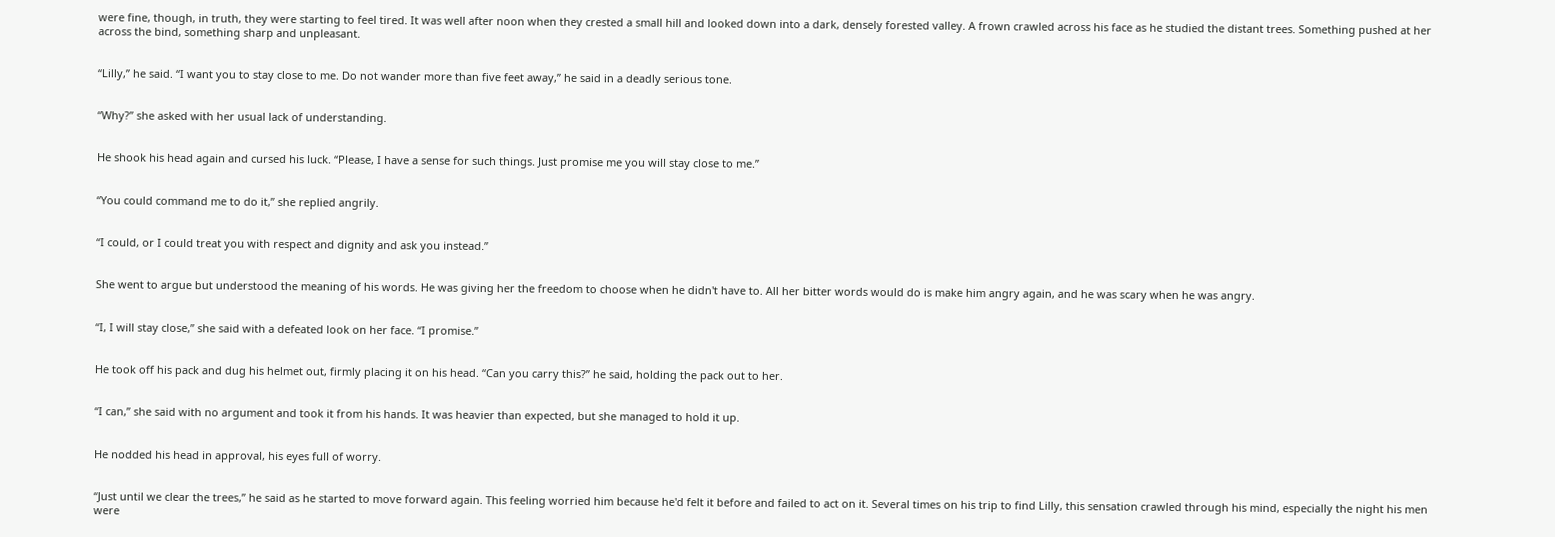were fine, though, in truth, they were starting to feel tired. It was well after noon when they crested a small hill and looked down into a dark, densely forested valley. A frown crawled across his face as he studied the distant trees. Something pushed at her across the bind, something sharp and unpleasant.


“Lilly,” he said. “I want you to stay close to me. Do not wander more than five feet away,” he said in a deadly serious tone.


“Why?” she asked with her usual lack of understanding.


He shook his head again and cursed his luck. “Please, I have a sense for such things. Just promise me you will stay close to me.”


“You could command me to do it,” she replied angrily.


“I could, or I could treat you with respect and dignity and ask you instead.”


She went to argue but understood the meaning of his words. He was giving her the freedom to choose when he didn't have to. All her bitter words would do is make him angry again, and he was scary when he was angry.


“I, I will stay close,” she said with a defeated look on her face. “I promise.”


He took off his pack and dug his helmet out, firmly placing it on his head. “Can you carry this?” he said, holding the pack out to her.


“I can,” she said with no argument and took it from his hands. It was heavier than expected, but she managed to hold it up.


He nodded his head in approval, his eyes full of worry.


“Just until we clear the trees,” he said as he started to move forward again. This feeling worried him because he'd felt it before and failed to act on it. Several times on his trip to find Lilly, this sensation crawled through his mind, especially the night his men were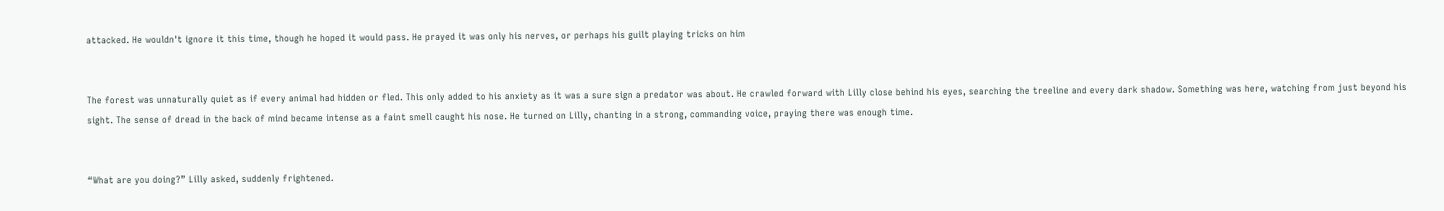attacked. He wouldn't ignore it this time, though he hoped it would pass. He prayed it was only his nerves, or perhaps his guilt playing tricks on him


The forest was unnaturally quiet as if every animal had hidden or fled. This only added to his anxiety as it was a sure sign a predator was about. He crawled forward with Lilly close behind his eyes, searching the treeline and every dark shadow. Something was here, watching from just beyond his sight. The sense of dread in the back of mind became intense as a faint smell caught his nose. He turned on Lilly, chanting in a strong, commanding voice, praying there was enough time.


“What are you doing?” Lilly asked, suddenly frightened.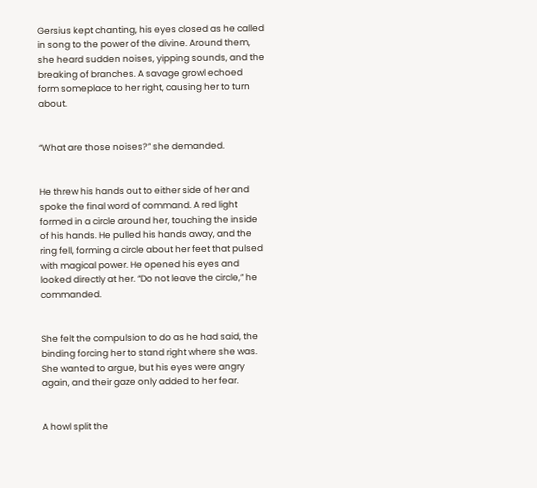Gersius kept chanting, his eyes closed as he called in song to the power of the divine. Around them, she heard sudden noises, yipping sounds, and the breaking of branches. A savage growl echoed form someplace to her right, causing her to turn about.


“What are those noises?” she demanded.


He threw his hands out to either side of her and spoke the final word of command. A red light formed in a circle around her, touching the inside of his hands. He pulled his hands away, and the ring fell, forming a circle about her feet that pulsed with magical power. He opened his eyes and looked directly at her. “Do not leave the circle,” he commanded.


She felt the compulsion to do as he had said, the binding forcing her to stand right where she was. She wanted to argue, but his eyes were angry again, and their gaze only added to her fear.


A howl split the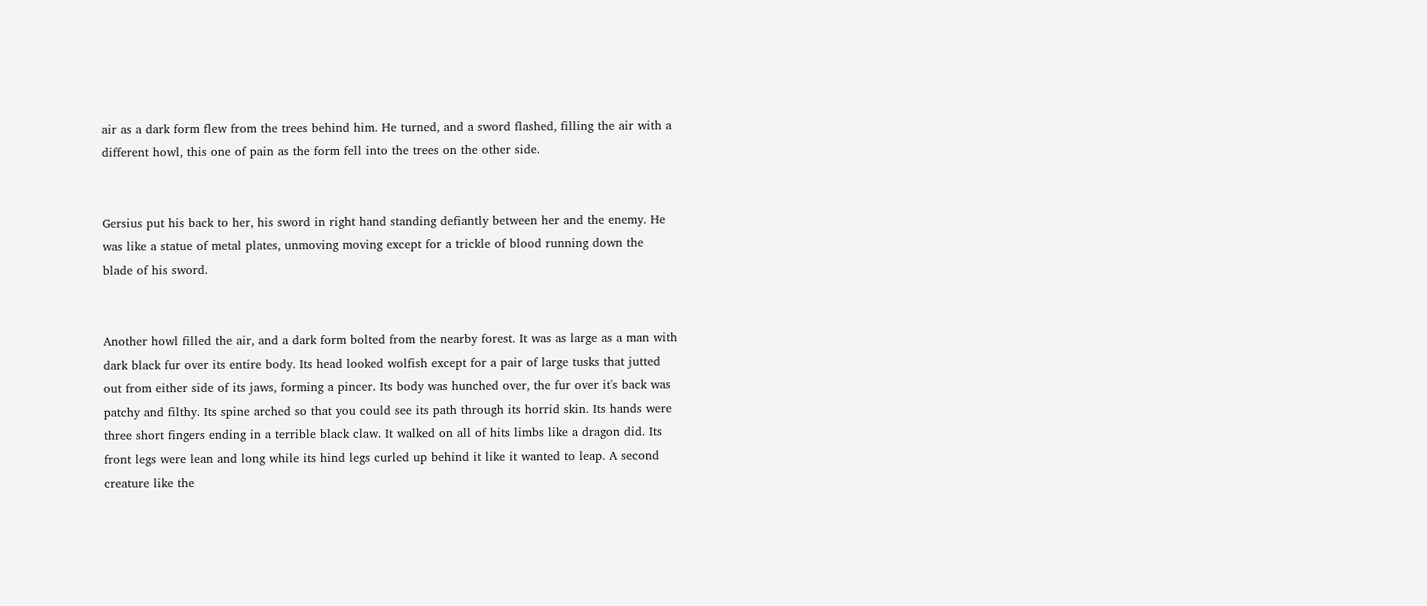air as a dark form flew from the trees behind him. He turned, and a sword flashed, filling the air with a different howl, this one of pain as the form fell into the trees on the other side.


Gersius put his back to her, his sword in right hand standing defiantly between her and the enemy. He was like a statue of metal plates, unmoving moving except for a trickle of blood running down the blade of his sword.


Another howl filled the air, and a dark form bolted from the nearby forest. It was as large as a man with dark black fur over its entire body. Its head looked wolfish except for a pair of large tusks that jutted out from either side of its jaws, forming a pincer. Its body was hunched over, the fur over it's back was patchy and filthy. Its spine arched so that you could see its path through its horrid skin. Its hands were three short fingers ending in a terrible black claw. It walked on all of hits limbs like a dragon did. Its front legs were lean and long while its hind legs curled up behind it like it wanted to leap. A second creature like the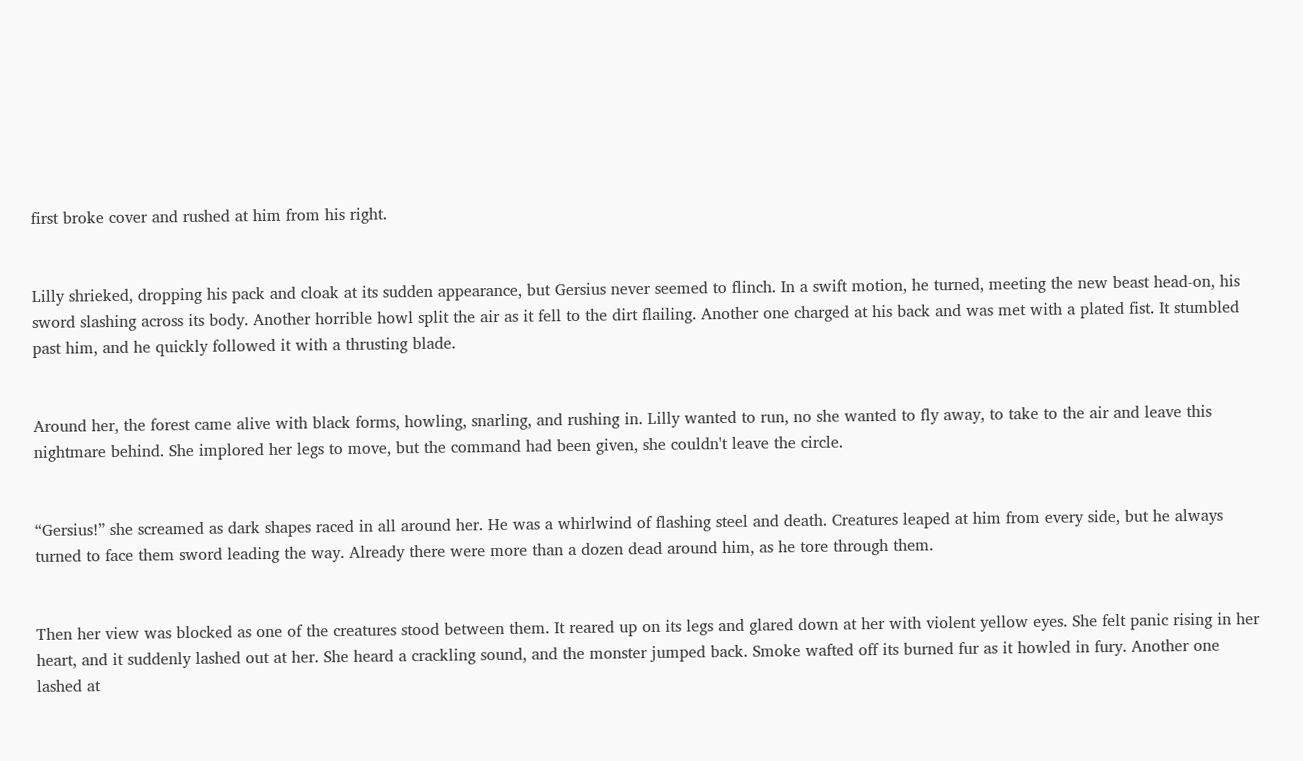first broke cover and rushed at him from his right.


Lilly shrieked, dropping his pack and cloak at its sudden appearance, but Gersius never seemed to flinch. In a swift motion, he turned, meeting the new beast head-on, his sword slashing across its body. Another horrible howl split the air as it fell to the dirt flailing. Another one charged at his back and was met with a plated fist. It stumbled past him, and he quickly followed it with a thrusting blade.


Around her, the forest came alive with black forms, howling, snarling, and rushing in. Lilly wanted to run, no she wanted to fly away, to take to the air and leave this nightmare behind. She implored her legs to move, but the command had been given, she couldn't leave the circle.


“Gersius!” she screamed as dark shapes raced in all around her. He was a whirlwind of flashing steel and death. Creatures leaped at him from every side, but he always turned to face them sword leading the way. Already there were more than a dozen dead around him, as he tore through them.


Then her view was blocked as one of the creatures stood between them. It reared up on its legs and glared down at her with violent yellow eyes. She felt panic rising in her heart, and it suddenly lashed out at her. She heard a crackling sound, and the monster jumped back. Smoke wafted off its burned fur as it howled in fury. Another one lashed at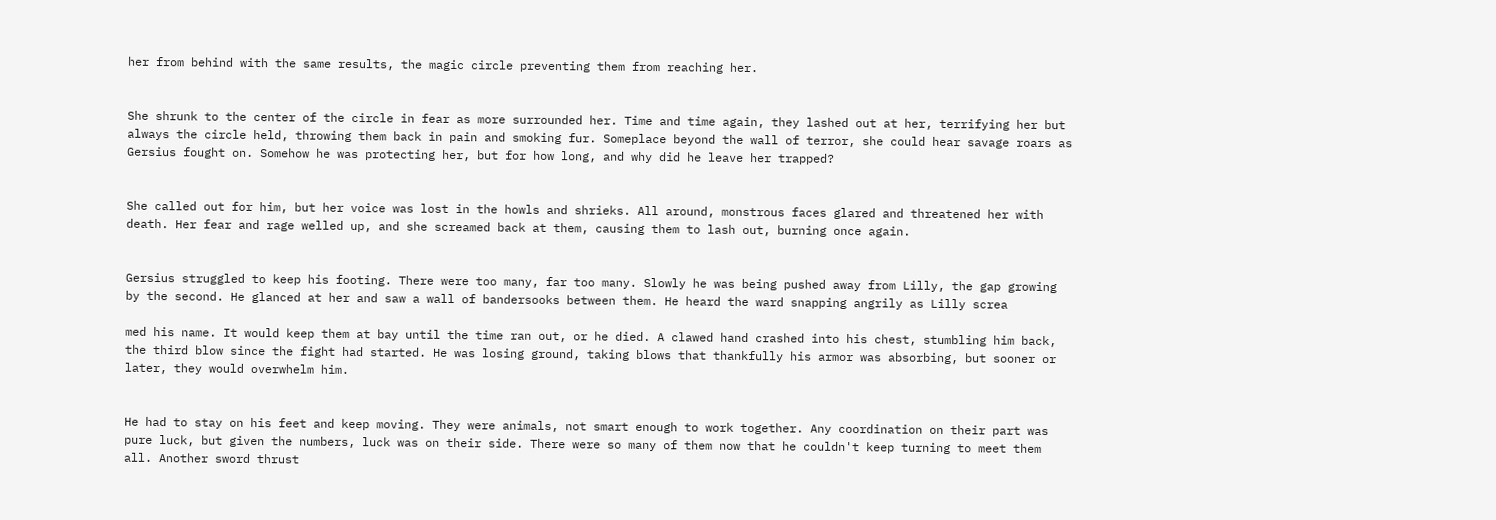her from behind with the same results, the magic circle preventing them from reaching her.


She shrunk to the center of the circle in fear as more surrounded her. Time and time again, they lashed out at her, terrifying her but always the circle held, throwing them back in pain and smoking fur. Someplace beyond the wall of terror, she could hear savage roars as Gersius fought on. Somehow he was protecting her, but for how long, and why did he leave her trapped?


She called out for him, but her voice was lost in the howls and shrieks. All around, monstrous faces glared and threatened her with death. Her fear and rage welled up, and she screamed back at them, causing them to lash out, burning once again.


Gersius struggled to keep his footing. There were too many, far too many. Slowly he was being pushed away from Lilly, the gap growing by the second. He glanced at her and saw a wall of bandersooks between them. He heard the ward snapping angrily as Lilly screa

med his name. It would keep them at bay until the time ran out, or he died. A clawed hand crashed into his chest, stumbling him back, the third blow since the fight had started. He was losing ground, taking blows that thankfully his armor was absorbing, but sooner or later, they would overwhelm him.


He had to stay on his feet and keep moving. They were animals, not smart enough to work together. Any coordination on their part was pure luck, but given the numbers, luck was on their side. There were so many of them now that he couldn't keep turning to meet them all. Another sword thrust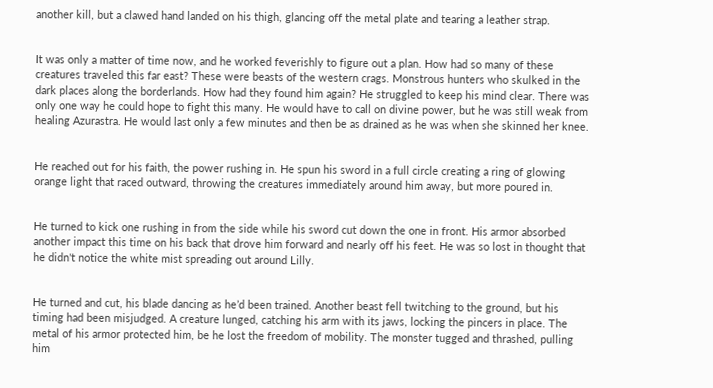another kill, but a clawed hand landed on his thigh, glancing off the metal plate and tearing a leather strap.


It was only a matter of time now, and he worked feverishly to figure out a plan. How had so many of these creatures traveled this far east? These were beasts of the western crags. Monstrous hunters who skulked in the dark places along the borderlands. How had they found him again? He struggled to keep his mind clear. There was only one way he could hope to fight this many. He would have to call on divine power, but he was still weak from healing Azurastra. He would last only a few minutes and then be as drained as he was when she skinned her knee.


He reached out for his faith, the power rushing in. He spun his sword in a full circle creating a ring of glowing orange light that raced outward, throwing the creatures immediately around him away, but more poured in.


He turned to kick one rushing in from the side while his sword cut down the one in front. His armor absorbed another impact this time on his back that drove him forward and nearly off his feet. He was so lost in thought that he didn't notice the white mist spreading out around Lilly.


He turned and cut, his blade dancing as he’d been trained. Another beast fell twitching to the ground, but his timing had been misjudged. A creature lunged, catching his arm with its jaws, locking the pincers in place. The metal of his armor protected him, be he lost the freedom of mobility. The monster tugged and thrashed, pulling him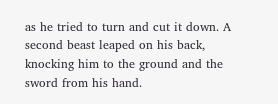as he tried to turn and cut it down. A second beast leaped on his back, knocking him to the ground and the sword from his hand.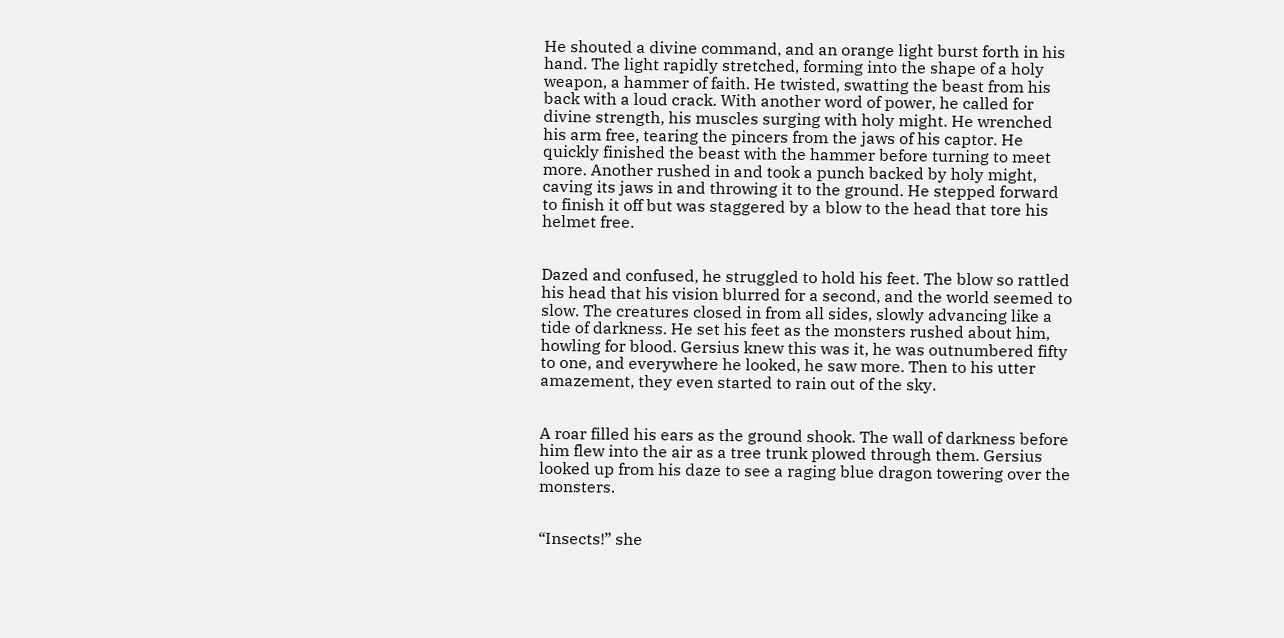He shouted a divine command, and an orange light burst forth in his hand. The light rapidly stretched, forming into the shape of a holy weapon, a hammer of faith. He twisted, swatting the beast from his back with a loud crack. With another word of power, he called for divine strength, his muscles surging with holy might. He wrenched his arm free, tearing the pincers from the jaws of his captor. He quickly finished the beast with the hammer before turning to meet more. Another rushed in and took a punch backed by holy might, caving its jaws in and throwing it to the ground. He stepped forward to finish it off but was staggered by a blow to the head that tore his helmet free.


Dazed and confused, he struggled to hold his feet. The blow so rattled his head that his vision blurred for a second, and the world seemed to slow. The creatures closed in from all sides, slowly advancing like a tide of darkness. He set his feet as the monsters rushed about him, howling for blood. Gersius knew this was it, he was outnumbered fifty to one, and everywhere he looked, he saw more. Then to his utter amazement, they even started to rain out of the sky.


A roar filled his ears as the ground shook. The wall of darkness before him flew into the air as a tree trunk plowed through them. Gersius looked up from his daze to see a raging blue dragon towering over the monsters.


“Insects!” she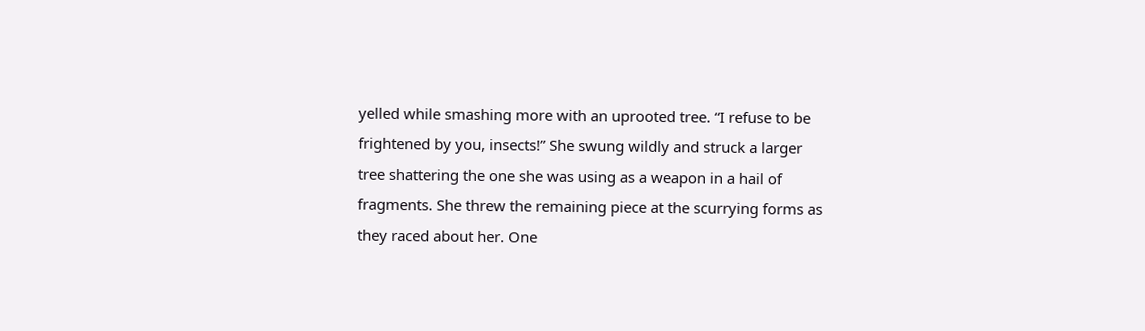yelled while smashing more with an uprooted tree. “I refuse to be frightened by you, insects!” She swung wildly and struck a larger tree shattering the one she was using as a weapon in a hail of fragments. She threw the remaining piece at the scurrying forms as they raced about her. One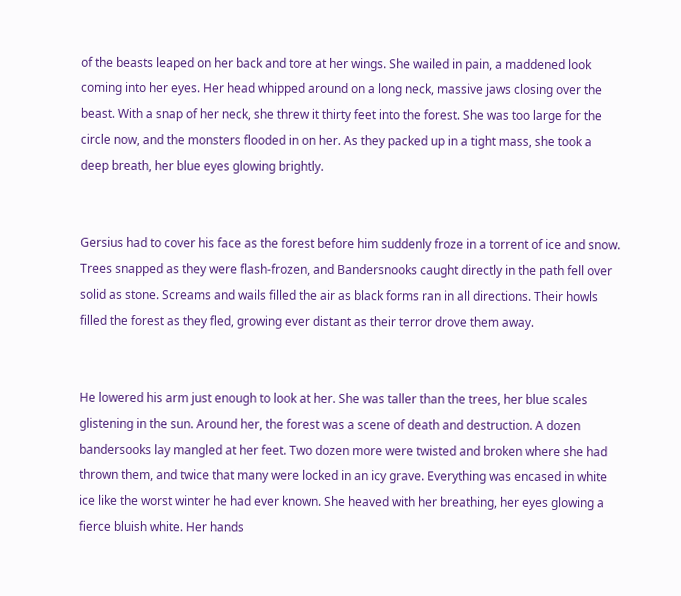of the beasts leaped on her back and tore at her wings. She wailed in pain, a maddened look coming into her eyes. Her head whipped around on a long neck, massive jaws closing over the beast. With a snap of her neck, she threw it thirty feet into the forest. She was too large for the circle now, and the monsters flooded in on her. As they packed up in a tight mass, she took a deep breath, her blue eyes glowing brightly.


Gersius had to cover his face as the forest before him suddenly froze in a torrent of ice and snow. Trees snapped as they were flash-frozen, and Bandersnooks caught directly in the path fell over solid as stone. Screams and wails filled the air as black forms ran in all directions. Their howls filled the forest as they fled, growing ever distant as their terror drove them away.


He lowered his arm just enough to look at her. She was taller than the trees, her blue scales glistening in the sun. Around her, the forest was a scene of death and destruction. A dozen bandersooks lay mangled at her feet. Two dozen more were twisted and broken where she had thrown them, and twice that many were locked in an icy grave. Everything was encased in white ice like the worst winter he had ever known. She heaved with her breathing, her eyes glowing a fierce bluish white. Her hands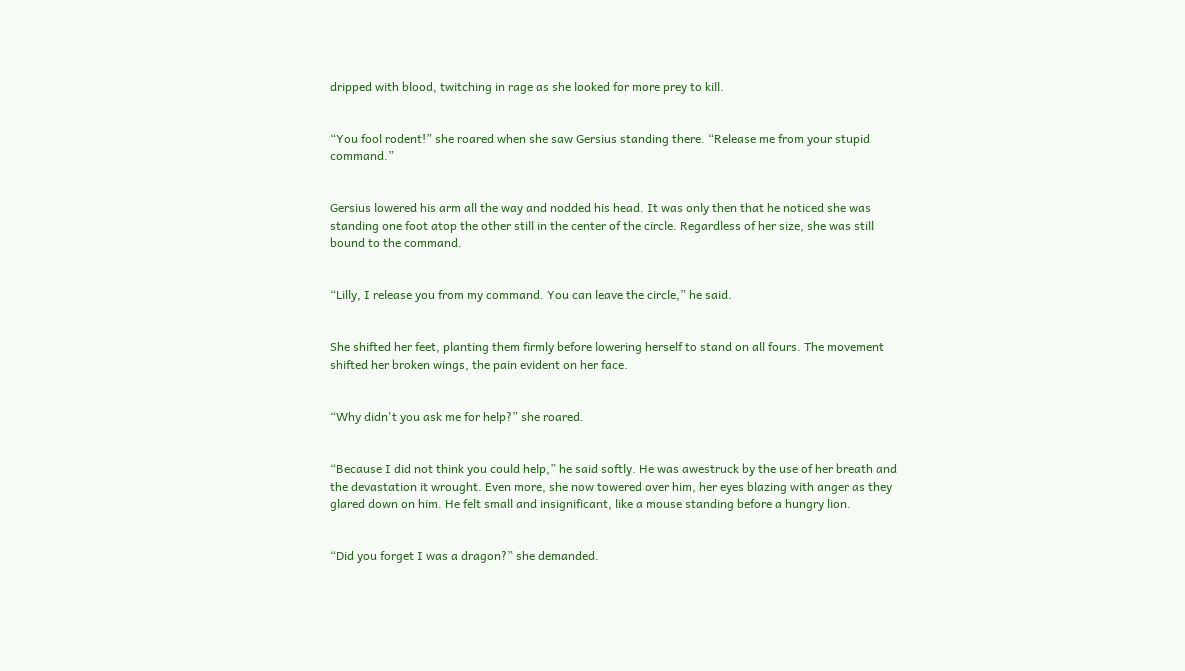dripped with blood, twitching in rage as she looked for more prey to kill.


“You fool rodent!” she roared when she saw Gersius standing there. “Release me from your stupid command.”


Gersius lowered his arm all the way and nodded his head. It was only then that he noticed she was standing one foot atop the other still in the center of the circle. Regardless of her size, she was still bound to the command.


“Lilly, I release you from my command. You can leave the circle,” he said.


She shifted her feet, planting them firmly before lowering herself to stand on all fours. The movement shifted her broken wings, the pain evident on her face.


“Why didn't you ask me for help?” she roared.


“Because I did not think you could help,” he said softly. He was awestruck by the use of her breath and the devastation it wrought. Even more, she now towered over him, her eyes blazing with anger as they glared down on him. He felt small and insignificant, like a mouse standing before a hungry lion.


“Did you forget I was a dragon?” she demanded.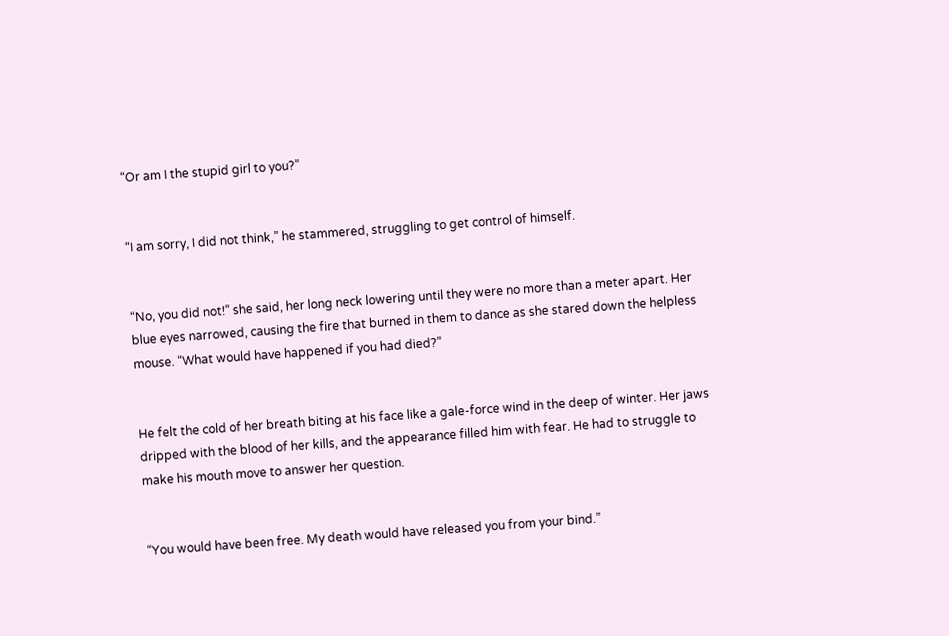“Or am I the stupid girl to you?”


“I am sorry, I did not think,” he stammered, struggling to get control of himself.


“No, you did not!” she said, her long neck lowering until they were no more than a meter apart. Her blue eyes narrowed, causing the fire that burned in them to dance as she stared down the helpless mouse. “What would have happened if you had died?”


He felt the cold of her breath biting at his face like a gale-force wind in the deep of winter. Her jaws dripped with the blood of her kills, and the appearance filled him with fear. He had to struggle to make his mouth move to answer her question.


“You would have been free. My death would have released you from your bind.”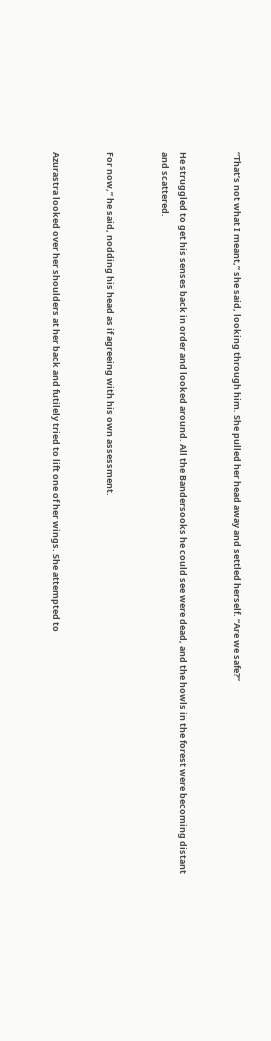“That’s not what I meant,” she said, looking through him. She pulled her head away and settled herself. “Are we safe?”


He struggled to get his senses back in order and looked around. All the Bandersooks he could see were dead, and the howls in the forest were becoming distant and scattered.


For now,” he said, nodding his head as if agreeing with his own assessment.


Azurastra looked over her shoulders at her back and futilely tried to lift one of her wings. She attempted to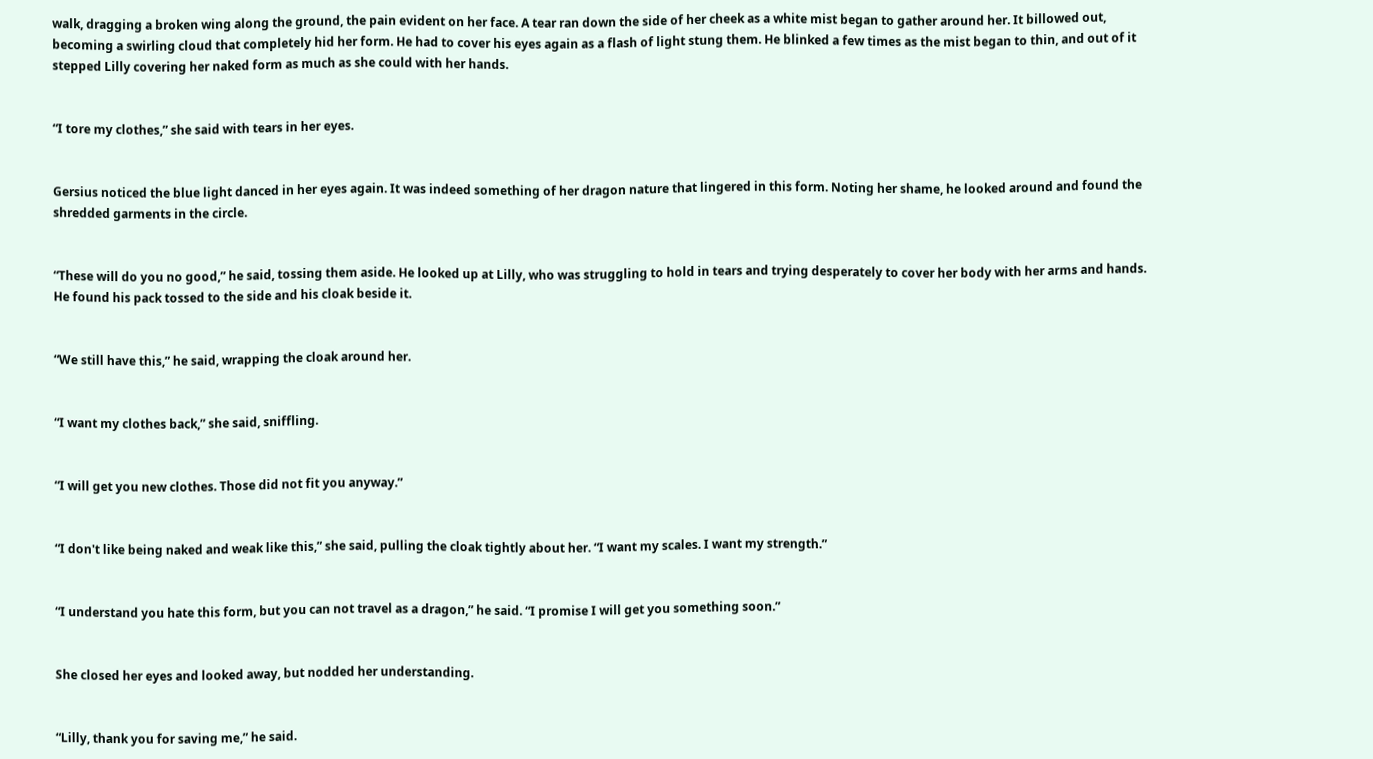walk, dragging a broken wing along the ground, the pain evident on her face. A tear ran down the side of her cheek as a white mist began to gather around her. It billowed out, becoming a swirling cloud that completely hid her form. He had to cover his eyes again as a flash of light stung them. He blinked a few times as the mist began to thin, and out of it stepped Lilly covering her naked form as much as she could with her hands.


“I tore my clothes,” she said with tears in her eyes.


Gersius noticed the blue light danced in her eyes again. It was indeed something of her dragon nature that lingered in this form. Noting her shame, he looked around and found the shredded garments in the circle.


“These will do you no good,” he said, tossing them aside. He looked up at Lilly, who was struggling to hold in tears and trying desperately to cover her body with her arms and hands. He found his pack tossed to the side and his cloak beside it.


“We still have this,” he said, wrapping the cloak around her.


“I want my clothes back,” she said, sniffling.


“I will get you new clothes. Those did not fit you anyway.”


“I don't like being naked and weak like this,” she said, pulling the cloak tightly about her. “I want my scales. I want my strength.”


“I understand you hate this form, but you can not travel as a dragon,” he said. “I promise I will get you something soon.”


She closed her eyes and looked away, but nodded her understanding.


“Lilly, thank you for saving me,” he said.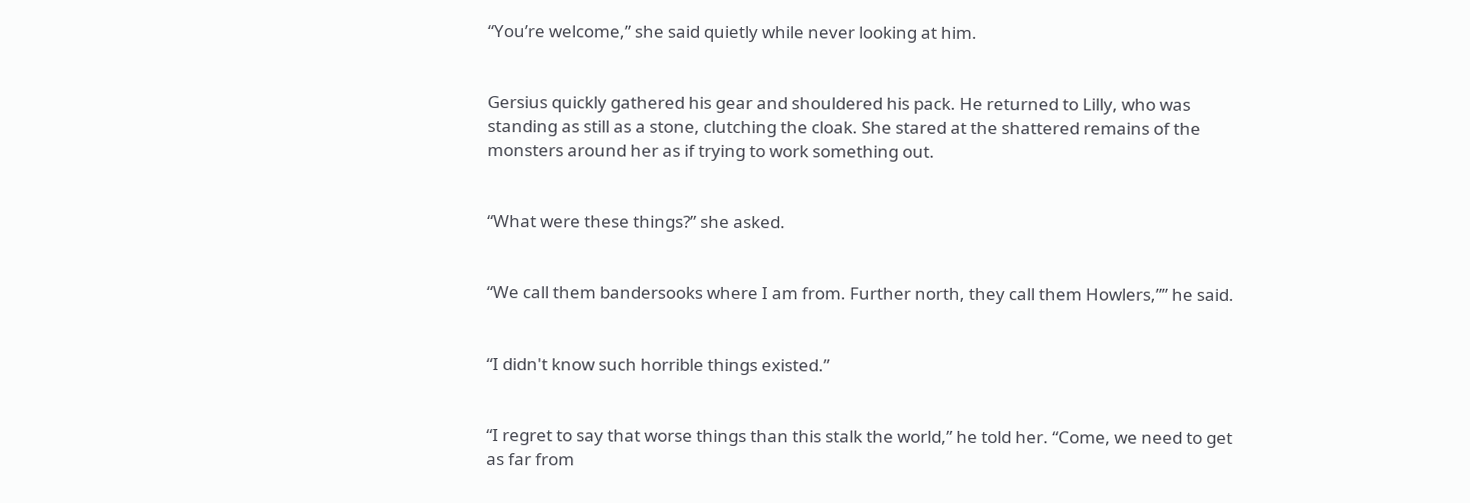“You’re welcome,” she said quietly while never looking at him.


Gersius quickly gathered his gear and shouldered his pack. He returned to Lilly, who was standing as still as a stone, clutching the cloak. She stared at the shattered remains of the monsters around her as if trying to work something out.


“What were these things?” she asked.


“We call them bandersooks where I am from. Further north, they call them Howlers,”” he said.


“I didn't know such horrible things existed.”


“I regret to say that worse things than this stalk the world,” he told her. “Come, we need to get as far from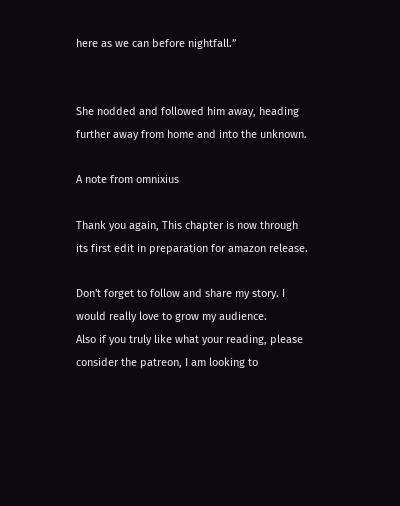here as we can before nightfall.”


She nodded and followed him away, heading further away from home and into the unknown.

A note from omnixius

Thank you again, This chapter is now through its first edit in preparation for amazon release.

Don't forget to follow and share my story. I would really love to grow my audience.
Also if you truly like what your reading, please consider the patreon, I am looking to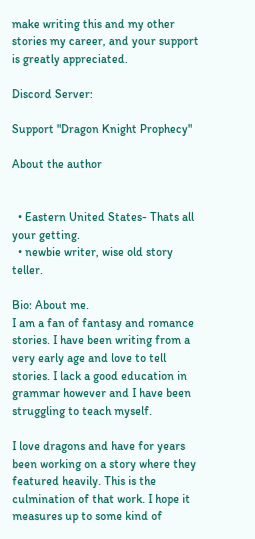make writing this and my other stories my career, and your support is greatly appreciated.

Discord Server:

Support "Dragon Knight Prophecy"

About the author


  • Eastern United States- Thats all your getting.
  • newbie writer, wise old story teller.

Bio: About me.
I am a fan of fantasy and romance stories. I have been writing from a very early age and love to tell stories. I lack a good education in grammar however and I have been struggling to teach myself.

I love dragons and have for years been working on a story where they featured heavily. This is the culmination of that work. I hope it measures up to some kind of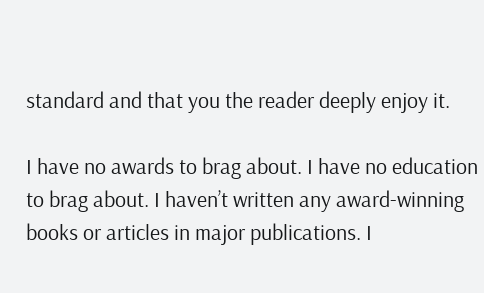standard and that you the reader deeply enjoy it.

I have no awards to brag about. I have no education to brag about. I haven’t written any award-winning books or articles in major publications. I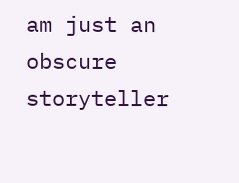am just an obscure storyteller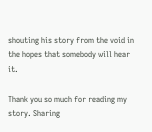shouting his story from the void in the hopes that somebody will hear it.

Thank you so much for reading my story. Sharing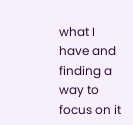what I have and finding a way to focus on it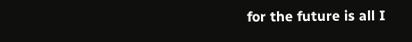for the future is all I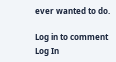ever wanted to do.

Log in to comment
Log In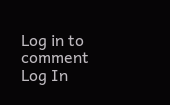Log in to comment
Log In